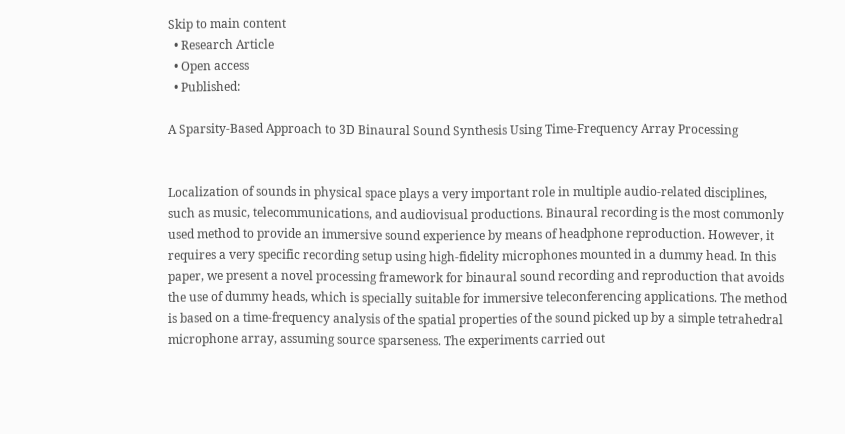Skip to main content
  • Research Article
  • Open access
  • Published:

A Sparsity-Based Approach to 3D Binaural Sound Synthesis Using Time-Frequency Array Processing


Localization of sounds in physical space plays a very important role in multiple audio-related disciplines, such as music, telecommunications, and audiovisual productions. Binaural recording is the most commonly used method to provide an immersive sound experience by means of headphone reproduction. However, it requires a very specific recording setup using high-fidelity microphones mounted in a dummy head. In this paper, we present a novel processing framework for binaural sound recording and reproduction that avoids the use of dummy heads, which is specially suitable for immersive teleconferencing applications. The method is based on a time-frequency analysis of the spatial properties of the sound picked up by a simple tetrahedral microphone array, assuming source sparseness. The experiments carried out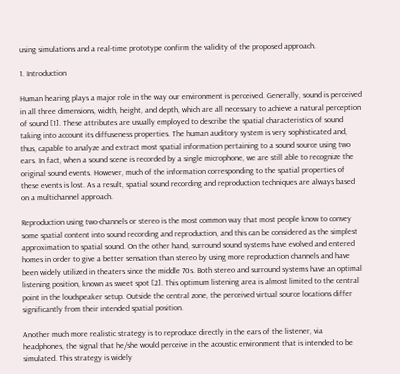using simulations and a real-time prototype confirm the validity of the proposed approach.

1. Introduction

Human hearing plays a major role in the way our environment is perceived. Generally, sound is perceived in all three dimensions, width, height, and depth, which are all necessary to achieve a natural perception of sound [1]. These attributes are usually employed to describe the spatial characteristics of sound taking into account its diffuseness properties. The human auditory system is very sophisticated and, thus, capable to analyze and extract most spatial information pertaining to a sound source using two ears. In fact, when a sound scene is recorded by a single microphone, we are still able to recognize the original sound events. However, much of the information corresponding to the spatial properties of these events is lost. As a result, spatial sound recording and reproduction techniques are always based on a multichannel approach.

Reproduction using two-channels or stereo is the most common way that most people know to convey some spatial content into sound recording and reproduction, and this can be considered as the simplest approximation to spatial sound. On the other hand, surround sound systems have evolved and entered homes in order to give a better sensation than stereo by using more reproduction channels and have been widely utilized in theaters since the middle 70s. Both stereo and surround systems have an optimal listening position, known as sweet spot [2]. This optimum listening area is almost limited to the central point in the loudspeaker setup. Outside the central zone, the perceived virtual source locations differ significantly from their intended spatial position.

Another much more realistic strategy is to reproduce directly in the ears of the listener, via headphones, the signal that he/she would perceive in the acoustic environment that is intended to be simulated. This strategy is widely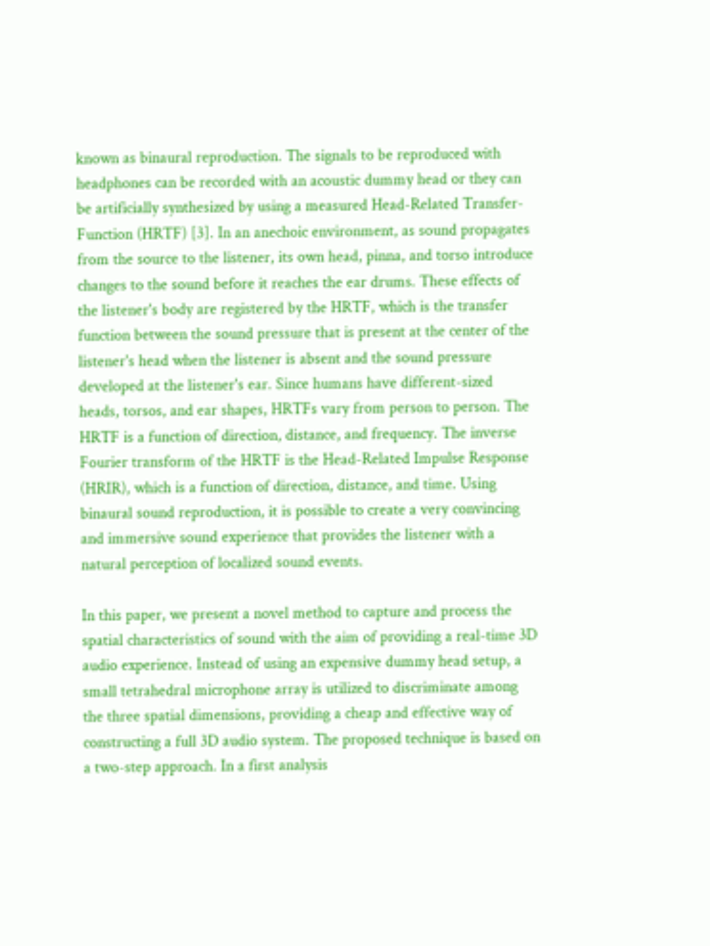known as binaural reproduction. The signals to be reproduced with headphones can be recorded with an acoustic dummy head or they can be artificially synthesized by using a measured Head-Related Transfer-Function (HRTF) [3]. In an anechoic environment, as sound propagates from the source to the listener, its own head, pinna, and torso introduce changes to the sound before it reaches the ear drums. These effects of the listener's body are registered by the HRTF, which is the transfer function between the sound pressure that is present at the center of the listener's head when the listener is absent and the sound pressure developed at the listener's ear. Since humans have different-sized heads, torsos, and ear shapes, HRTFs vary from person to person. The HRTF is a function of direction, distance, and frequency. The inverse Fourier transform of the HRTF is the Head-Related Impulse Response (HRIR), which is a function of direction, distance, and time. Using binaural sound reproduction, it is possible to create a very convincing and immersive sound experience that provides the listener with a natural perception of localized sound events.

In this paper, we present a novel method to capture and process the spatial characteristics of sound with the aim of providing a real-time 3D audio experience. Instead of using an expensive dummy head setup, a small tetrahedral microphone array is utilized to discriminate among the three spatial dimensions, providing a cheap and effective way of constructing a full 3D audio system. The proposed technique is based on a two-step approach. In a first analysis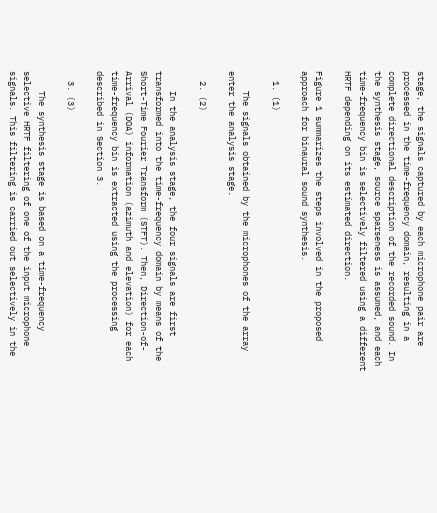stage, the signals captured by each microphone pair are processed in the time-frequency domain, resulting in a complete directional description of the recorded sound. In the synthesis stage, source sparseness is assumed, and each time-frequency bin is selectively filtered using a different HRTF depending on its estimated direction.

Figure 1 summarizes the steps involved in the proposed approach for binaural sound synthesis.

  1. (1)

    The signals obtained by the microphones of the array enter the analysis stage.

  2. (2)

    In the analysis stage, the four signals are first transformed into the time-frequency domain by means of the Short-Time Fourier Transform (STFT). Then, Direction-of-Arrival (DOA) information (azimuth and elevation) for each time-frequency bin is extracted using the processing described in Section 3.

  3. (3)

    The synthesis stage is based on a time-frequency selective HRTF filtering of one of the input microphone signals. This filtering is carried out selectively in the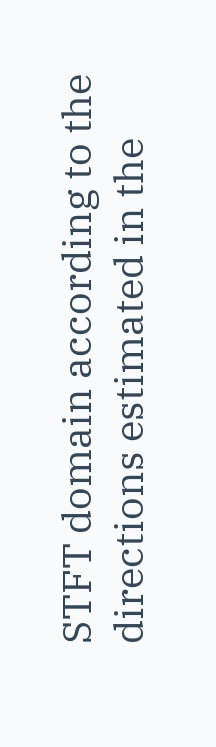STFT domain according to the directions estimated in the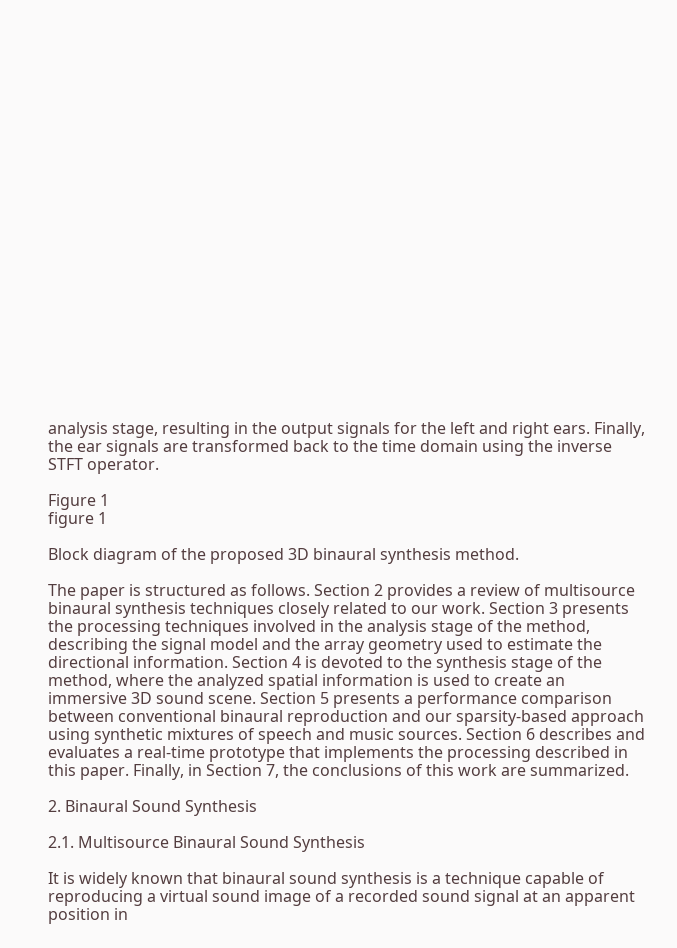analysis stage, resulting in the output signals for the left and right ears. Finally, the ear signals are transformed back to the time domain using the inverse STFT operator.

Figure 1
figure 1

Block diagram of the proposed 3D binaural synthesis method.

The paper is structured as follows. Section 2 provides a review of multisource binaural synthesis techniques closely related to our work. Section 3 presents the processing techniques involved in the analysis stage of the method, describing the signal model and the array geometry used to estimate the directional information. Section 4 is devoted to the synthesis stage of the method, where the analyzed spatial information is used to create an immersive 3D sound scene. Section 5 presents a performance comparison between conventional binaural reproduction and our sparsity-based approach using synthetic mixtures of speech and music sources. Section 6 describes and evaluates a real-time prototype that implements the processing described in this paper. Finally, in Section 7, the conclusions of this work are summarized.

2. Binaural Sound Synthesis

2.1. Multisource Binaural Sound Synthesis

It is widely known that binaural sound synthesis is a technique capable of reproducing a virtual sound image of a recorded sound signal at an apparent position in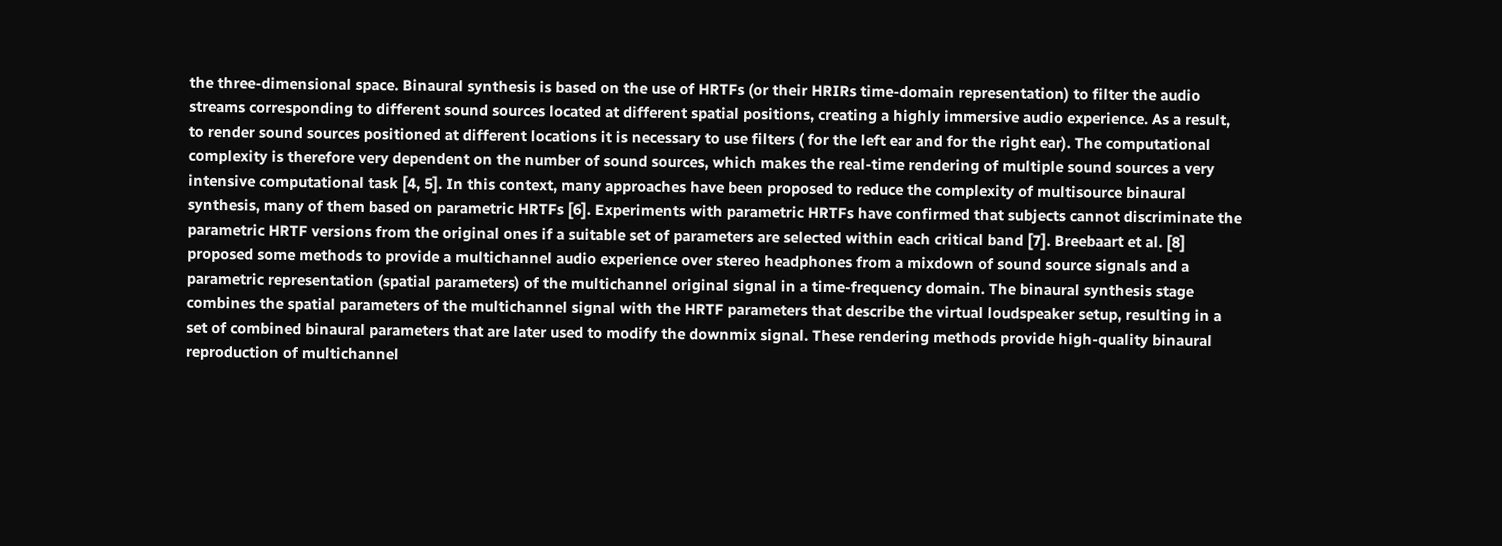the three-dimensional space. Binaural synthesis is based on the use of HRTFs (or their HRIRs time-domain representation) to filter the audio streams corresponding to different sound sources located at different spatial positions, creating a highly immersive audio experience. As a result, to render sound sources positioned at different locations it is necessary to use filters ( for the left ear and for the right ear). The computational complexity is therefore very dependent on the number of sound sources, which makes the real-time rendering of multiple sound sources a very intensive computational task [4, 5]. In this context, many approaches have been proposed to reduce the complexity of multisource binaural synthesis, many of them based on parametric HRTFs [6]. Experiments with parametric HRTFs have confirmed that subjects cannot discriminate the parametric HRTF versions from the original ones if a suitable set of parameters are selected within each critical band [7]. Breebaart et al. [8] proposed some methods to provide a multichannel audio experience over stereo headphones from a mixdown of sound source signals and a parametric representation (spatial parameters) of the multichannel original signal in a time-frequency domain. The binaural synthesis stage combines the spatial parameters of the multichannel signal with the HRTF parameters that describe the virtual loudspeaker setup, resulting in a set of combined binaural parameters that are later used to modify the downmix signal. These rendering methods provide high-quality binaural reproduction of multichannel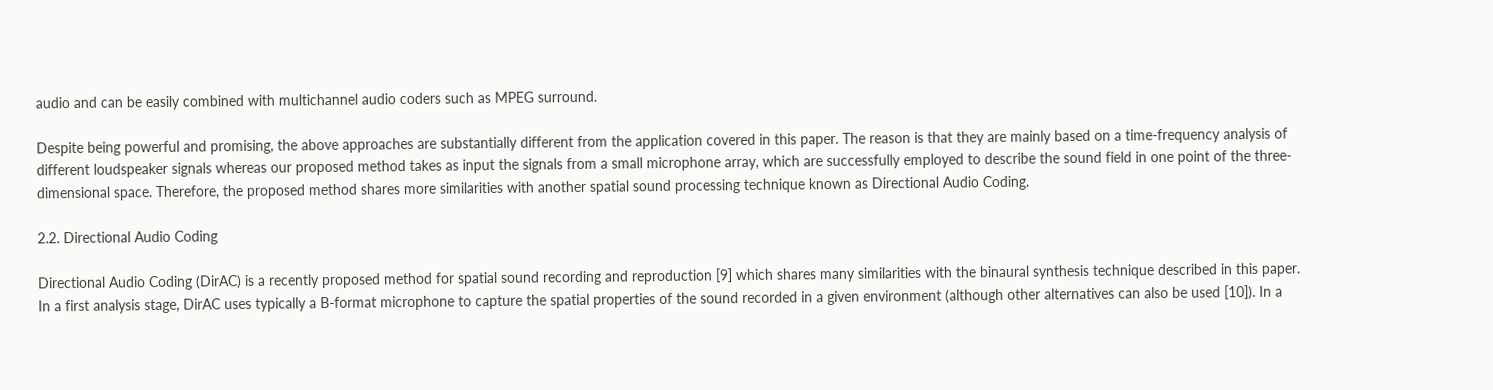audio and can be easily combined with multichannel audio coders such as MPEG surround.

Despite being powerful and promising, the above approaches are substantially different from the application covered in this paper. The reason is that they are mainly based on a time-frequency analysis of different loudspeaker signals whereas our proposed method takes as input the signals from a small microphone array, which are successfully employed to describe the sound field in one point of the three-dimensional space. Therefore, the proposed method shares more similarities with another spatial sound processing technique known as Directional Audio Coding.

2.2. Directional Audio Coding

Directional Audio Coding (DirAC) is a recently proposed method for spatial sound recording and reproduction [9] which shares many similarities with the binaural synthesis technique described in this paper. In a first analysis stage, DirAC uses typically a B-format microphone to capture the spatial properties of the sound recorded in a given environment (although other alternatives can also be used [10]). In a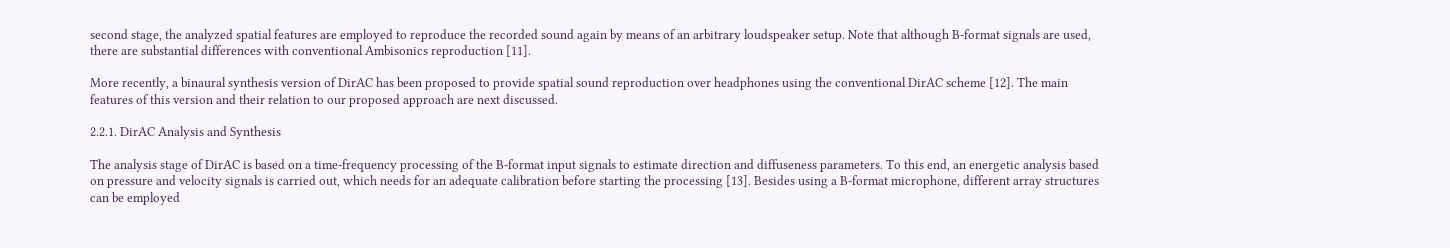second stage, the analyzed spatial features are employed to reproduce the recorded sound again by means of an arbitrary loudspeaker setup. Note that although B-format signals are used, there are substantial differences with conventional Ambisonics reproduction [11].

More recently, a binaural synthesis version of DirAC has been proposed to provide spatial sound reproduction over headphones using the conventional DirAC scheme [12]. The main features of this version and their relation to our proposed approach are next discussed.

2.2.1. DirAC Analysis and Synthesis

The analysis stage of DirAC is based on a time-frequency processing of the B-format input signals to estimate direction and diffuseness parameters. To this end, an energetic analysis based on pressure and velocity signals is carried out, which needs for an adequate calibration before starting the processing [13]. Besides using a B-format microphone, different array structures can be employed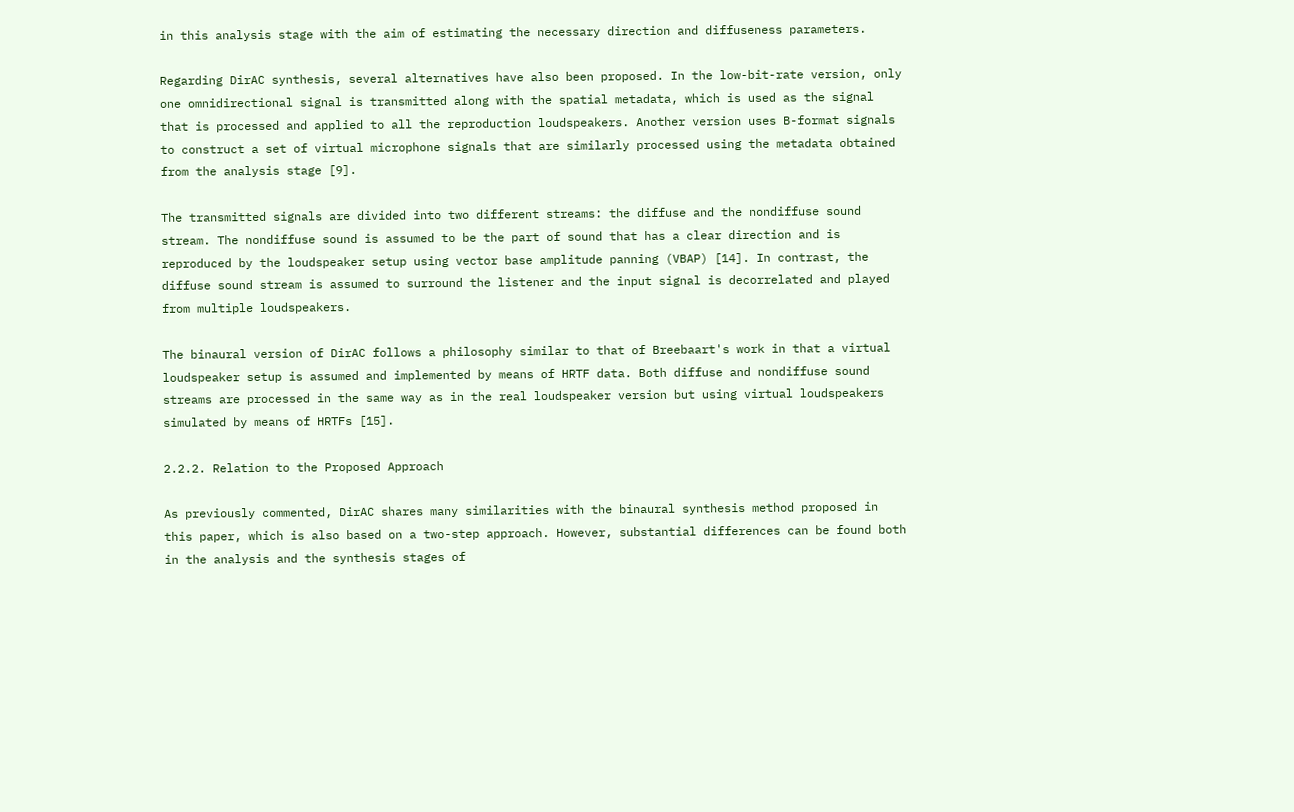in this analysis stage with the aim of estimating the necessary direction and diffuseness parameters.

Regarding DirAC synthesis, several alternatives have also been proposed. In the low-bit-rate version, only one omnidirectional signal is transmitted along with the spatial metadata, which is used as the signal that is processed and applied to all the reproduction loudspeakers. Another version uses B-format signals to construct a set of virtual microphone signals that are similarly processed using the metadata obtained from the analysis stage [9].

The transmitted signals are divided into two different streams: the diffuse and the nondiffuse sound stream. The nondiffuse sound is assumed to be the part of sound that has a clear direction and is reproduced by the loudspeaker setup using vector base amplitude panning (VBAP) [14]. In contrast, the diffuse sound stream is assumed to surround the listener and the input signal is decorrelated and played from multiple loudspeakers.

The binaural version of DirAC follows a philosophy similar to that of Breebaart's work in that a virtual loudspeaker setup is assumed and implemented by means of HRTF data. Both diffuse and nondiffuse sound streams are processed in the same way as in the real loudspeaker version but using virtual loudspeakers simulated by means of HRTFs [15].

2.2.2. Relation to the Proposed Approach

As previously commented, DirAC shares many similarities with the binaural synthesis method proposed in this paper, which is also based on a two-step approach. However, substantial differences can be found both in the analysis and the synthesis stages of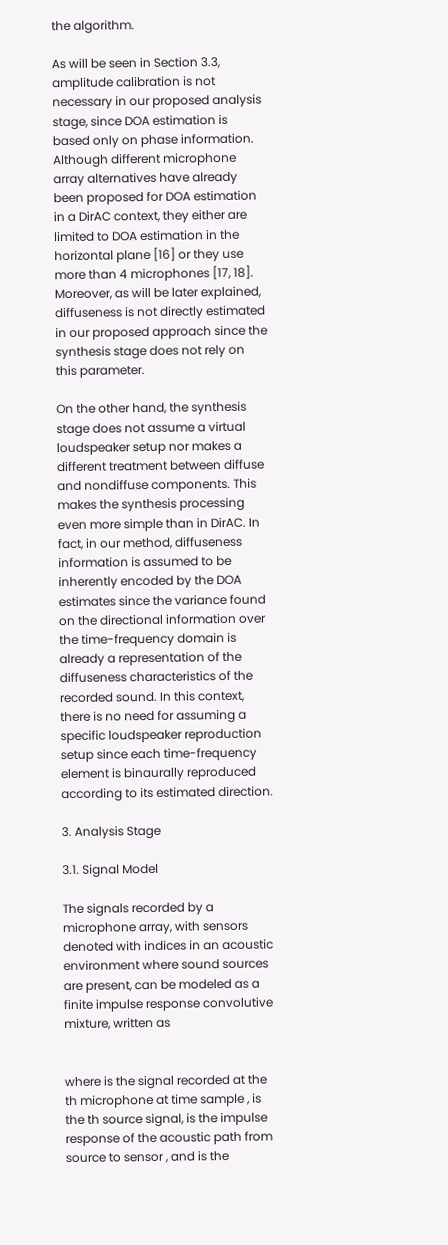the algorithm.

As will be seen in Section 3.3, amplitude calibration is not necessary in our proposed analysis stage, since DOA estimation is based only on phase information. Although different microphone array alternatives have already been proposed for DOA estimation in a DirAC context, they either are limited to DOA estimation in the horizontal plane [16] or they use more than 4 microphones [17, 18]. Moreover, as will be later explained, diffuseness is not directly estimated in our proposed approach since the synthesis stage does not rely on this parameter.

On the other hand, the synthesis stage does not assume a virtual loudspeaker setup nor makes a different treatment between diffuse and nondiffuse components. This makes the synthesis processing even more simple than in DirAC. In fact, in our method, diffuseness information is assumed to be inherently encoded by the DOA estimates since the variance found on the directional information over the time-frequency domain is already a representation of the diffuseness characteristics of the recorded sound. In this context, there is no need for assuming a specific loudspeaker reproduction setup since each time-frequency element is binaurally reproduced according to its estimated direction.

3. Analysis Stage

3.1. Signal Model

The signals recorded by a microphone array, with sensors denoted with indices in an acoustic environment where sound sources are present, can be modeled as a finite impulse response convolutive mixture, written as


where is the signal recorded at the th microphone at time sample , is the th source signal, is the impulse response of the acoustic path from source to sensor , and is the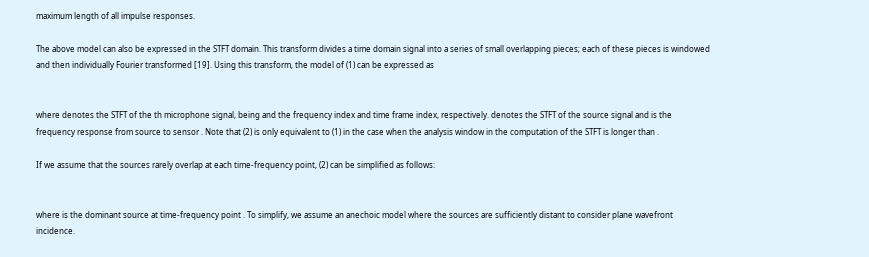maximum length of all impulse responses.

The above model can also be expressed in the STFT domain. This transform divides a time domain signal into a series of small overlapping pieces; each of these pieces is windowed and then individually Fourier transformed [19]. Using this transform, the model of (1) can be expressed as


where denotes the STFT of the th microphone signal, being and the frequency index and time frame index, respectively. denotes the STFT of the source signal and is the frequency response from source to sensor . Note that (2) is only equivalent to (1) in the case when the analysis window in the computation of the STFT is longer than .

If we assume that the sources rarely overlap at each time-frequency point, (2) can be simplified as follows:


where is the dominant source at time-frequency point . To simplify, we assume an anechoic model where the sources are sufficiently distant to consider plane wavefront incidence.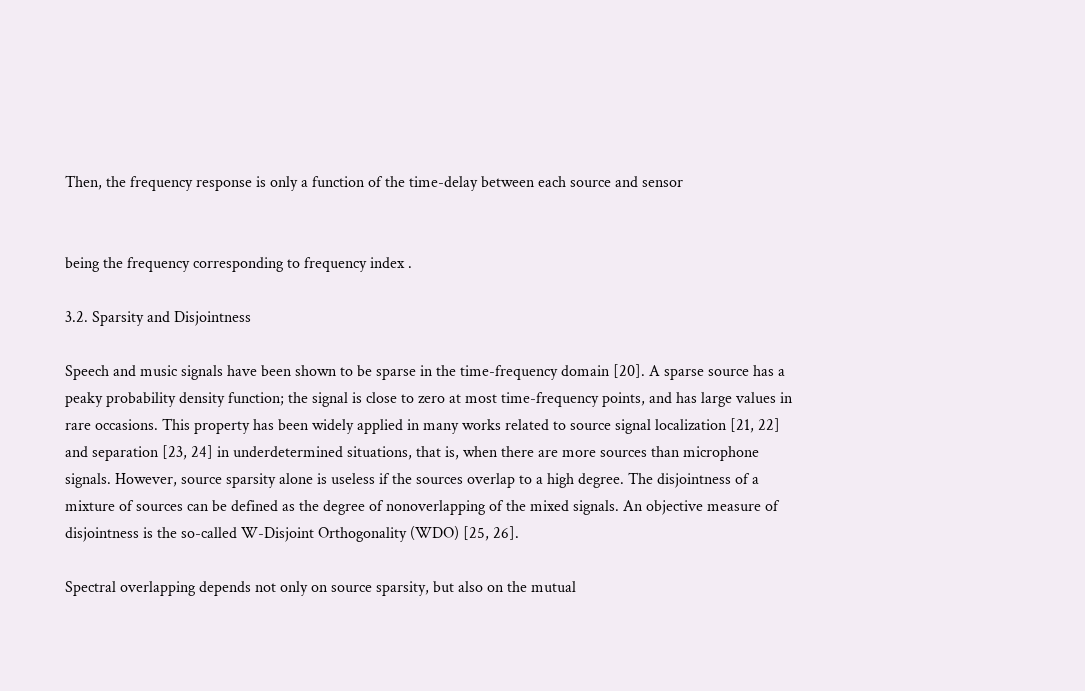Then, the frequency response is only a function of the time-delay between each source and sensor


being the frequency corresponding to frequency index .

3.2. Sparsity and Disjointness

Speech and music signals have been shown to be sparse in the time-frequency domain [20]. A sparse source has a peaky probability density function; the signal is close to zero at most time-frequency points, and has large values in rare occasions. This property has been widely applied in many works related to source signal localization [21, 22] and separation [23, 24] in underdetermined situations, that is, when there are more sources than microphone signals. However, source sparsity alone is useless if the sources overlap to a high degree. The disjointness of a mixture of sources can be defined as the degree of nonoverlapping of the mixed signals. An objective measure of disjointness is the so-called W-Disjoint Orthogonality (WDO) [25, 26].

Spectral overlapping depends not only on source sparsity, but also on the mutual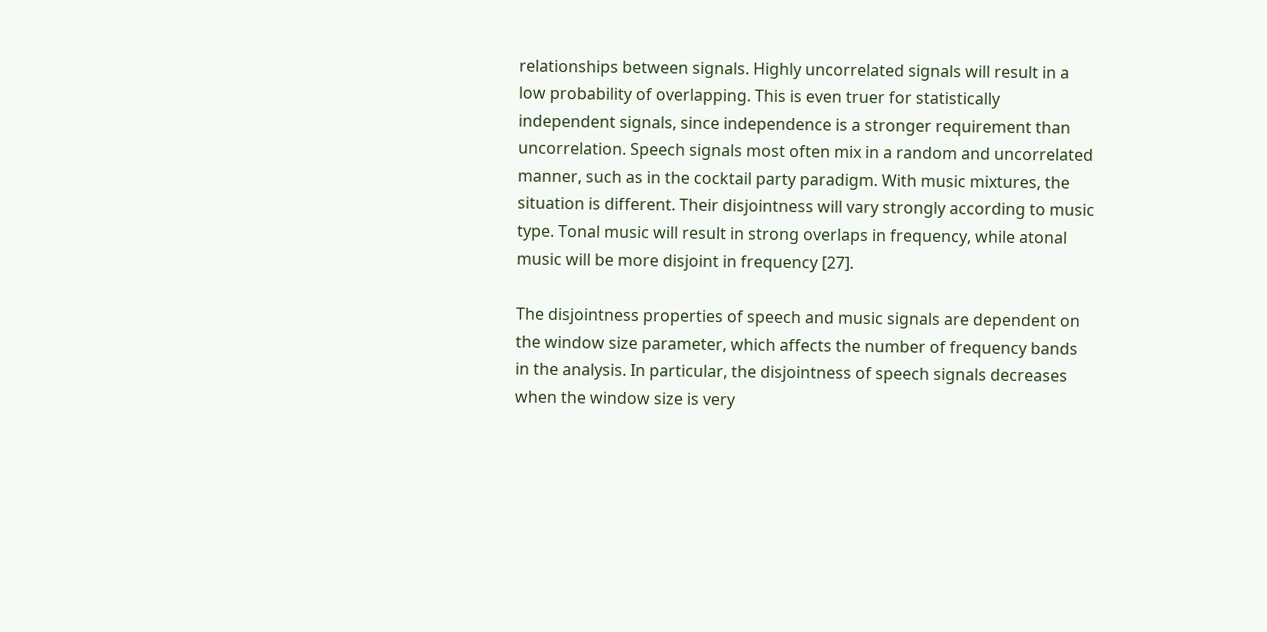relationships between signals. Highly uncorrelated signals will result in a low probability of overlapping. This is even truer for statistically independent signals, since independence is a stronger requirement than uncorrelation. Speech signals most often mix in a random and uncorrelated manner, such as in the cocktail party paradigm. With music mixtures, the situation is different. Their disjointness will vary strongly according to music type. Tonal music will result in strong overlaps in frequency, while atonal music will be more disjoint in frequency [27].

The disjointness properties of speech and music signals are dependent on the window size parameter, which affects the number of frequency bands in the analysis. In particular, the disjointness of speech signals decreases when the window size is very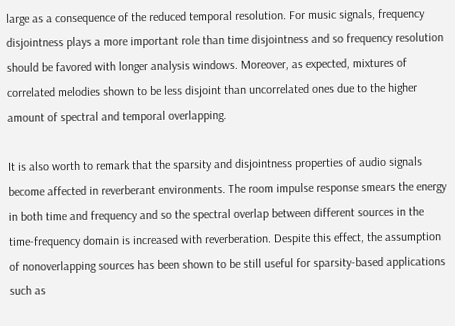large as a consequence of the reduced temporal resolution. For music signals, frequency disjointness plays a more important role than time disjointness and so frequency resolution should be favored with longer analysis windows. Moreover, as expected, mixtures of correlated melodies shown to be less disjoint than uncorrelated ones due to the higher amount of spectral and temporal overlapping.

It is also worth to remark that the sparsity and disjointness properties of audio signals become affected in reverberant environments. The room impulse response smears the energy in both time and frequency and so the spectral overlap between different sources in the time-frequency domain is increased with reverberation. Despite this effect, the assumption of nonoverlapping sources has been shown to be still useful for sparsity-based applications such as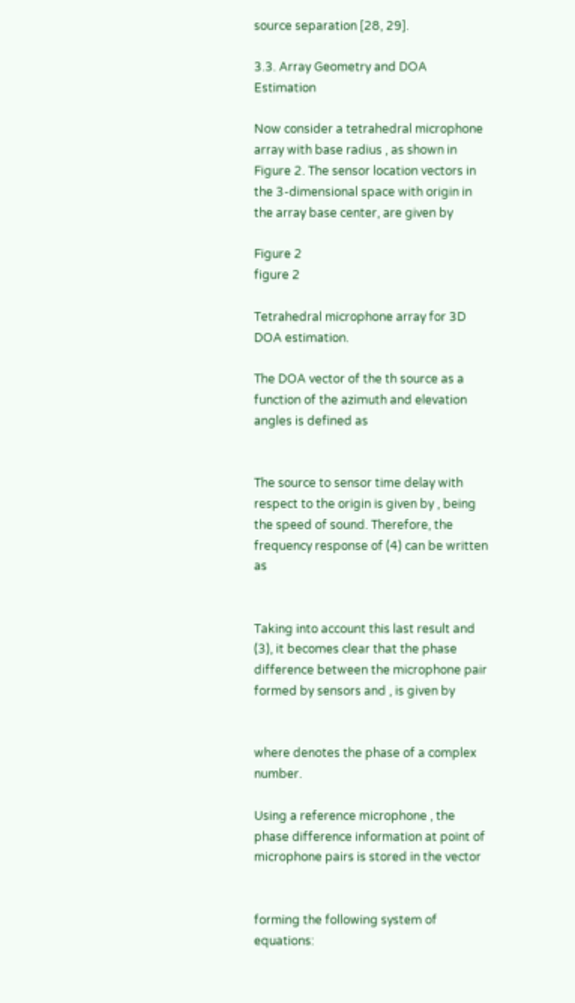source separation [28, 29].

3.3. Array Geometry and DOA Estimation

Now consider a tetrahedral microphone array with base radius , as shown in Figure 2. The sensor location vectors in the 3-dimensional space with origin in the array base center, are given by

Figure 2
figure 2

Tetrahedral microphone array for 3D DOA estimation.

The DOA vector of the th source as a function of the azimuth and elevation angles is defined as


The source to sensor time delay with respect to the origin is given by , being the speed of sound. Therefore, the frequency response of (4) can be written as


Taking into account this last result and (3), it becomes clear that the phase difference between the microphone pair formed by sensors and , is given by


where denotes the phase of a complex number.

Using a reference microphone , the phase difference information at point of microphone pairs is stored in the vector


forming the following system of equations: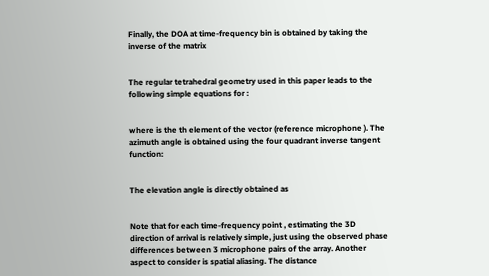Finally, the DOA at time-frequency bin is obtained by taking the inverse of the matrix


The regular tetrahedral geometry used in this paper leads to the following simple equations for :


where is the th element of the vector (reference microphone ). The azimuth angle is obtained using the four quadrant inverse tangent function:


The elevation angle is directly obtained as


Note that for each time-frequency point , estimating the 3D direction of arrival is relatively simple, just using the observed phase differences between 3 microphone pairs of the array. Another aspect to consider is spatial aliasing. The distance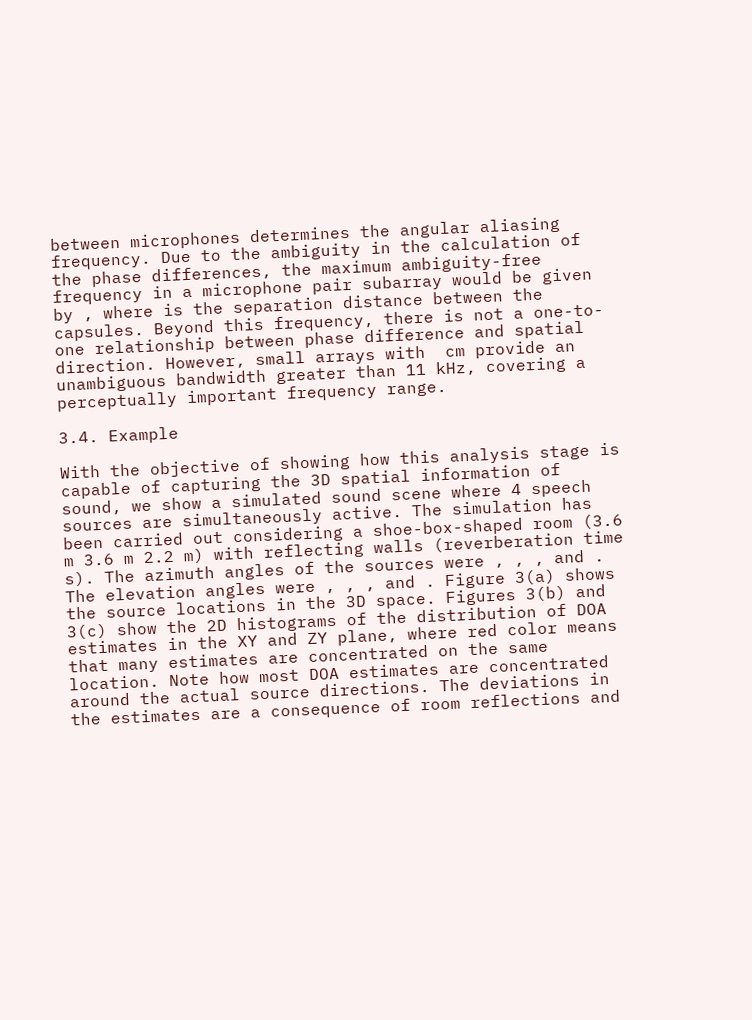between microphones determines the angular aliasing frequency. Due to the ambiguity in the calculation of the phase differences, the maximum ambiguity-free frequency in a microphone pair subarray would be given by , where is the separation distance between the capsules. Beyond this frequency, there is not a one-to-one relationship between phase difference and spatial direction. However, small arrays with  cm provide an unambiguous bandwidth greater than 11 kHz, covering a perceptually important frequency range.

3.4. Example

With the objective of showing how this analysis stage is capable of capturing the 3D spatial information of sound, we show a simulated sound scene where 4 speech sources are simultaneously active. The simulation has been carried out considering a shoe-box-shaped room (3.6 m 3.6 m 2.2 m) with reflecting walls (reverberation time  s). The azimuth angles of the sources were , , , and . The elevation angles were , , , and . Figure 3(a) shows the source locations in the 3D space. Figures 3(b) and 3(c) show the 2D histograms of the distribution of DOA estimates in the XY and ZY plane, where red color means that many estimates are concentrated on the same location. Note how most DOA estimates are concentrated around the actual source directions. The deviations in the estimates are a consequence of room reflections and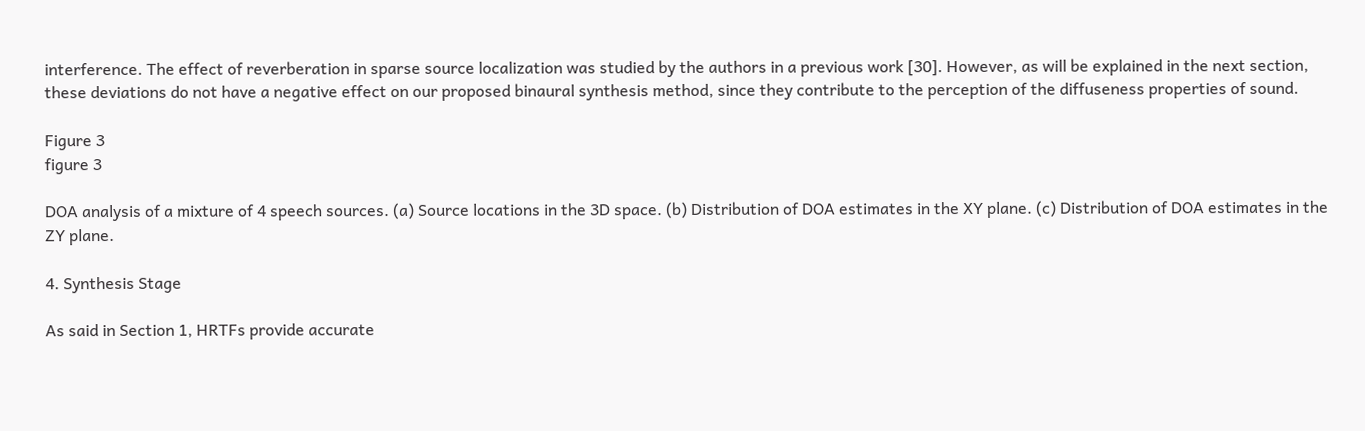interference. The effect of reverberation in sparse source localization was studied by the authors in a previous work [30]. However, as will be explained in the next section, these deviations do not have a negative effect on our proposed binaural synthesis method, since they contribute to the perception of the diffuseness properties of sound.

Figure 3
figure 3

DOA analysis of a mixture of 4 speech sources. (a) Source locations in the 3D space. (b) Distribution of DOA estimates in the XY plane. (c) Distribution of DOA estimates in the ZY plane.

4. Synthesis Stage

As said in Section 1, HRTFs provide accurate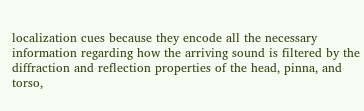localization cues because they encode all the necessary information regarding how the arriving sound is filtered by the diffraction and reflection properties of the head, pinna, and torso,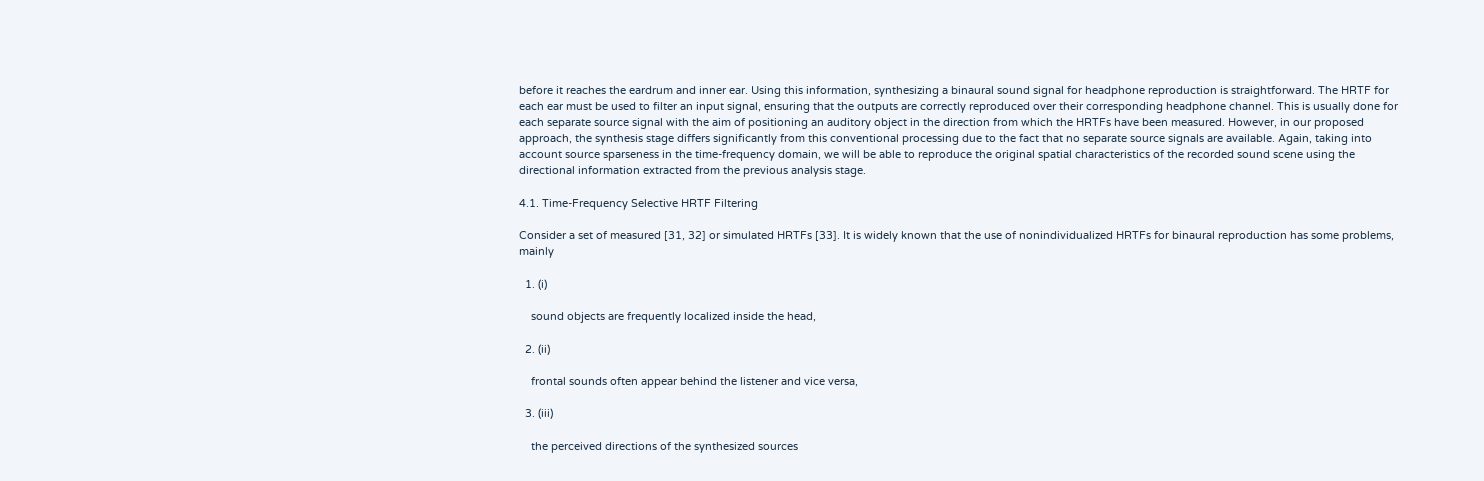before it reaches the eardrum and inner ear. Using this information, synthesizing a binaural sound signal for headphone reproduction is straightforward. The HRTF for each ear must be used to filter an input signal, ensuring that the outputs are correctly reproduced over their corresponding headphone channel. This is usually done for each separate source signal with the aim of positioning an auditory object in the direction from which the HRTFs have been measured. However, in our proposed approach, the synthesis stage differs significantly from this conventional processing due to the fact that no separate source signals are available. Again, taking into account source sparseness in the time-frequency domain, we will be able to reproduce the original spatial characteristics of the recorded sound scene using the directional information extracted from the previous analysis stage.

4.1. Time-Frequency Selective HRTF Filtering

Consider a set of measured [31, 32] or simulated HRTFs [33]. It is widely known that the use of nonindividualized HRTFs for binaural reproduction has some problems, mainly

  1. (i)

    sound objects are frequently localized inside the head,

  2. (ii)

    frontal sounds often appear behind the listener and vice versa,

  3. (iii)

    the perceived directions of the synthesized sources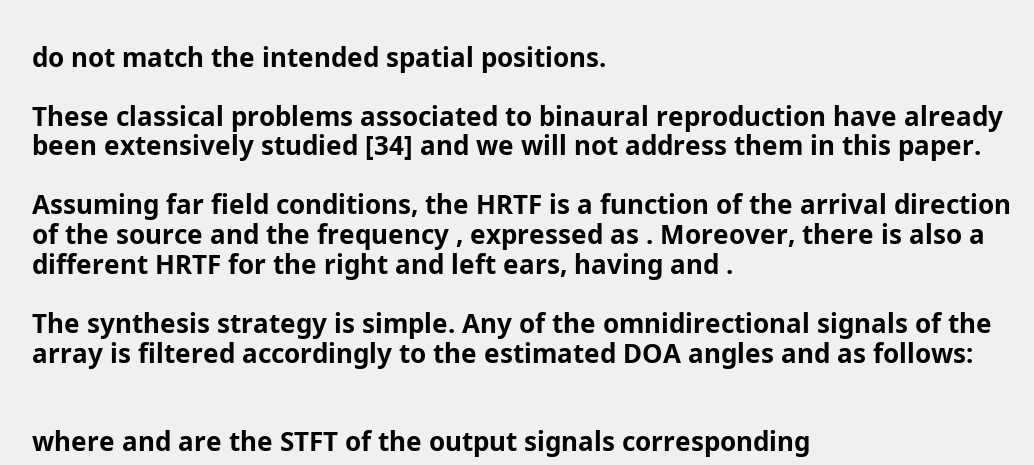do not match the intended spatial positions.

These classical problems associated to binaural reproduction have already been extensively studied [34] and we will not address them in this paper.

Assuming far field conditions, the HRTF is a function of the arrival direction of the source and the frequency , expressed as . Moreover, there is also a different HRTF for the right and left ears, having and .

The synthesis strategy is simple. Any of the omnidirectional signals of the array is filtered accordingly to the estimated DOA angles and as follows:


where and are the STFT of the output signals corresponding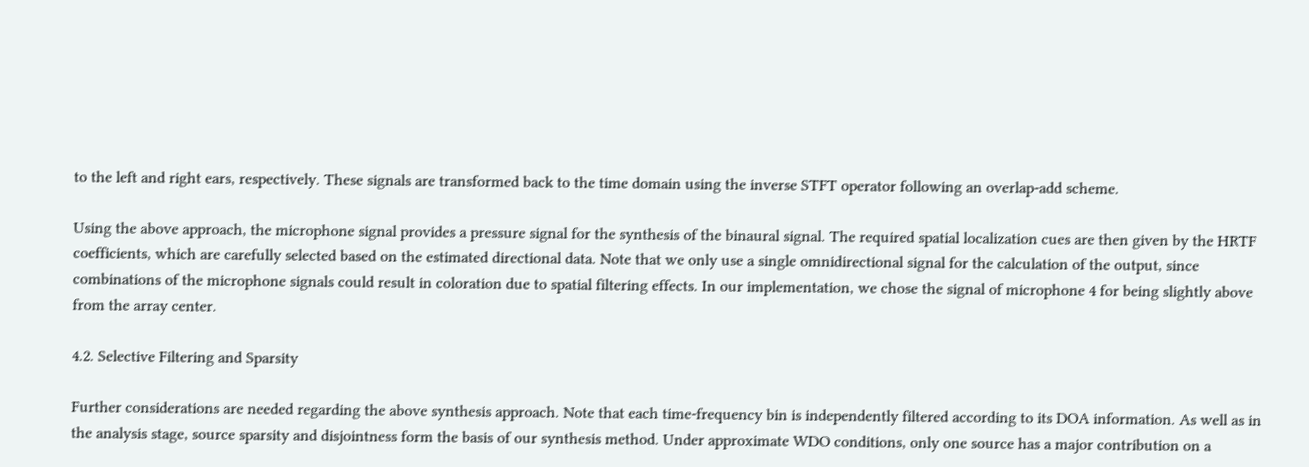to the left and right ears, respectively. These signals are transformed back to the time domain using the inverse STFT operator following an overlap-add scheme.

Using the above approach, the microphone signal provides a pressure signal for the synthesis of the binaural signal. The required spatial localization cues are then given by the HRTF coefficients, which are carefully selected based on the estimated directional data. Note that we only use a single omnidirectional signal for the calculation of the output, since combinations of the microphone signals could result in coloration due to spatial filtering effects. In our implementation, we chose the signal of microphone 4 for being slightly above from the array center.

4.2. Selective Filtering and Sparsity

Further considerations are needed regarding the above synthesis approach. Note that each time-frequency bin is independently filtered according to its DOA information. As well as in the analysis stage, source sparsity and disjointness form the basis of our synthesis method. Under approximate WDO conditions, only one source has a major contribution on a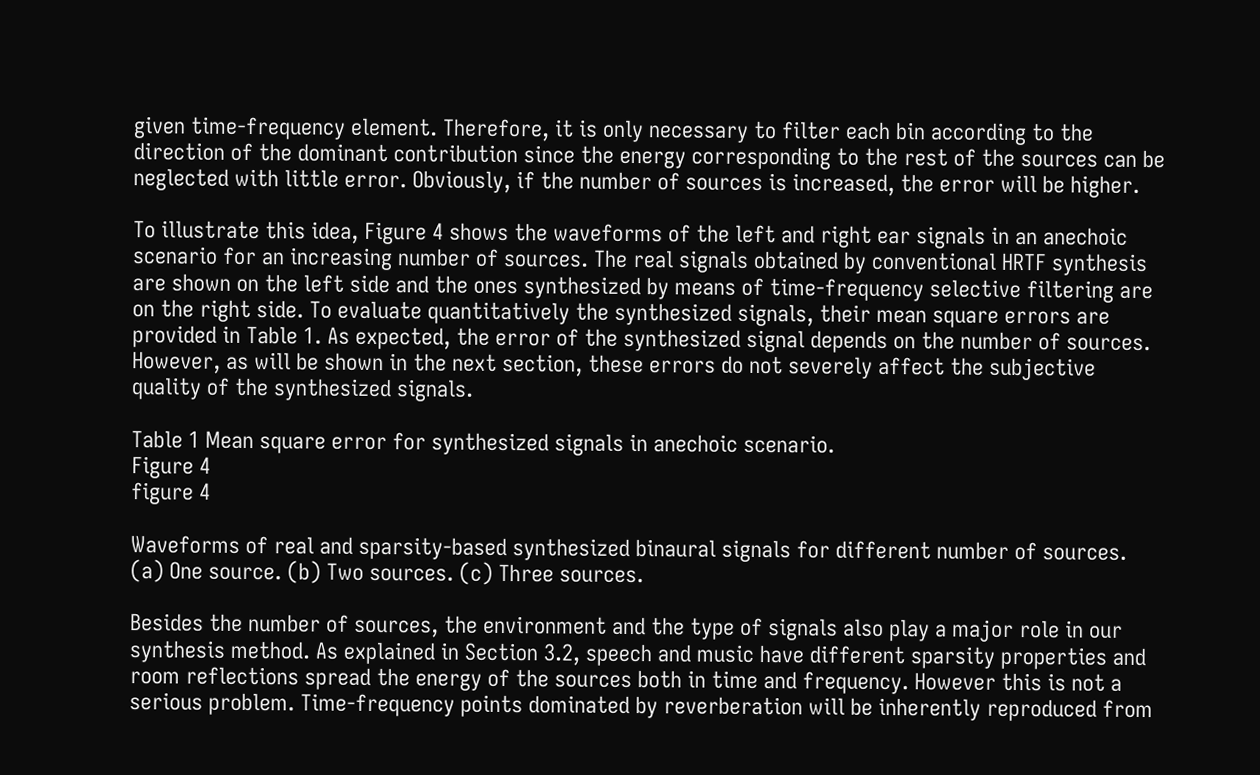given time-frequency element. Therefore, it is only necessary to filter each bin according to the direction of the dominant contribution since the energy corresponding to the rest of the sources can be neglected with little error. Obviously, if the number of sources is increased, the error will be higher.

To illustrate this idea, Figure 4 shows the waveforms of the left and right ear signals in an anechoic scenario for an increasing number of sources. The real signals obtained by conventional HRTF synthesis are shown on the left side and the ones synthesized by means of time-frequency selective filtering are on the right side. To evaluate quantitatively the synthesized signals, their mean square errors are provided in Table 1. As expected, the error of the synthesized signal depends on the number of sources. However, as will be shown in the next section, these errors do not severely affect the subjective quality of the synthesized signals.

Table 1 Mean square error for synthesized signals in anechoic scenario.
Figure 4
figure 4

Waveforms of real and sparsity-based synthesized binaural signals for different number of sources. (a) One source. (b) Two sources. (c) Three sources.

Besides the number of sources, the environment and the type of signals also play a major role in our synthesis method. As explained in Section 3.2, speech and music have different sparsity properties and room reflections spread the energy of the sources both in time and frequency. However this is not a serious problem. Time-frequency points dominated by reverberation will be inherently reproduced from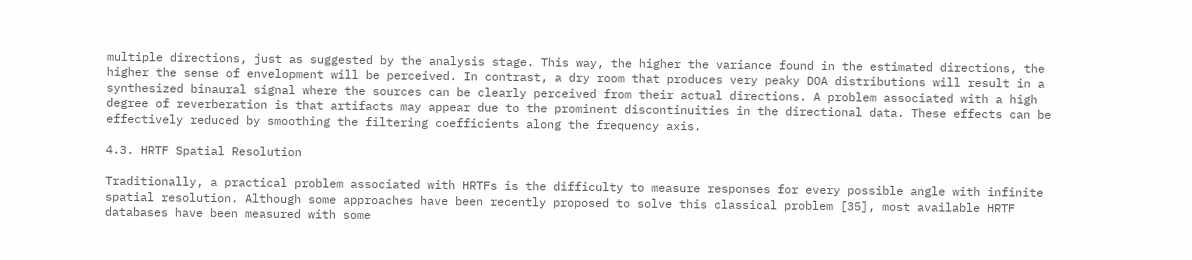multiple directions, just as suggested by the analysis stage. This way, the higher the variance found in the estimated directions, the higher the sense of envelopment will be perceived. In contrast, a dry room that produces very peaky DOA distributions will result in a synthesized binaural signal where the sources can be clearly perceived from their actual directions. A problem associated with a high degree of reverberation is that artifacts may appear due to the prominent discontinuities in the directional data. These effects can be effectively reduced by smoothing the filtering coefficients along the frequency axis.

4.3. HRTF Spatial Resolution

Traditionally, a practical problem associated with HRTFs is the difficulty to measure responses for every possible angle with infinite spatial resolution. Although some approaches have been recently proposed to solve this classical problem [35], most available HRTF databases have been measured with some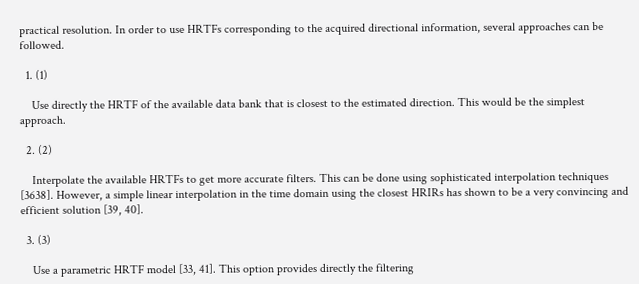practical resolution. In order to use HRTFs corresponding to the acquired directional information, several approaches can be followed.

  1. (1)

    Use directly the HRTF of the available data bank that is closest to the estimated direction. This would be the simplest approach.

  2. (2)

    Interpolate the available HRTFs to get more accurate filters. This can be done using sophisticated interpolation techniques [3638]. However, a simple linear interpolation in the time domain using the closest HRIRs has shown to be a very convincing and efficient solution [39, 40].

  3. (3)

    Use a parametric HRTF model [33, 41]. This option provides directly the filtering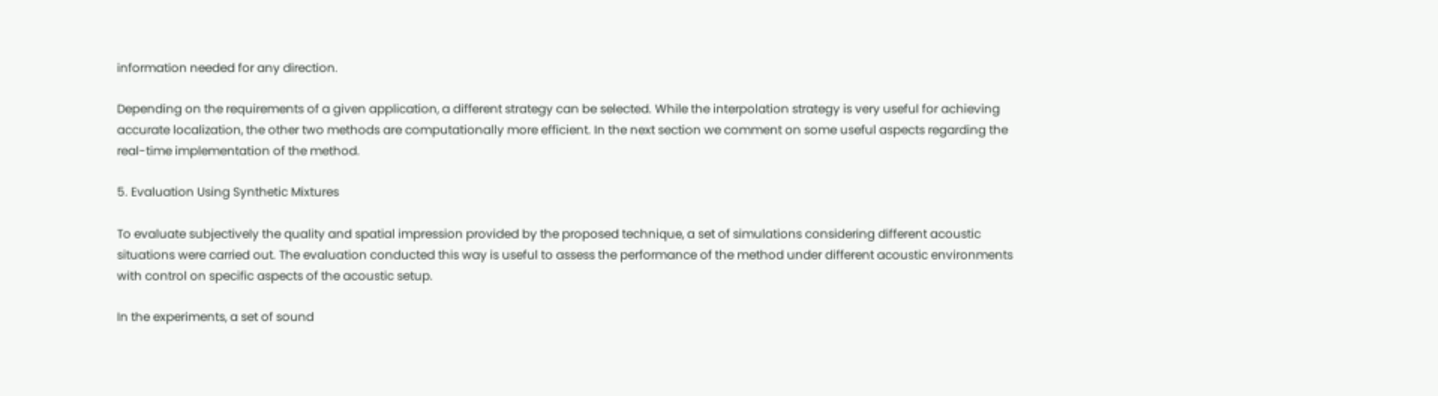information needed for any direction.

Depending on the requirements of a given application, a different strategy can be selected. While the interpolation strategy is very useful for achieving accurate localization, the other two methods are computationally more efficient. In the next section we comment on some useful aspects regarding the real-time implementation of the method.

5. Evaluation Using Synthetic Mixtures

To evaluate subjectively the quality and spatial impression provided by the proposed technique, a set of simulations considering different acoustic situations were carried out. The evaluation conducted this way is useful to assess the performance of the method under different acoustic environments with control on specific aspects of the acoustic setup.

In the experiments, a set of sound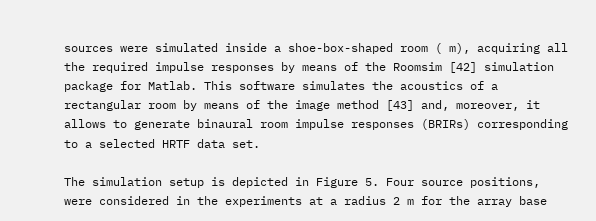sources were simulated inside a shoe-box-shaped room ( m), acquiring all the required impulse responses by means of the Roomsim [42] simulation package for Matlab. This software simulates the acoustics of a rectangular room by means of the image method [43] and, moreover, it allows to generate binaural room impulse responses (BRIRs) corresponding to a selected HRTF data set.

The simulation setup is depicted in Figure 5. Four source positions, were considered in the experiments at a radius 2 m for the array base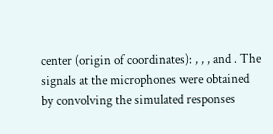center (origin of coordinates): , , , and . The signals at the microphones were obtained by convolving the simulated responses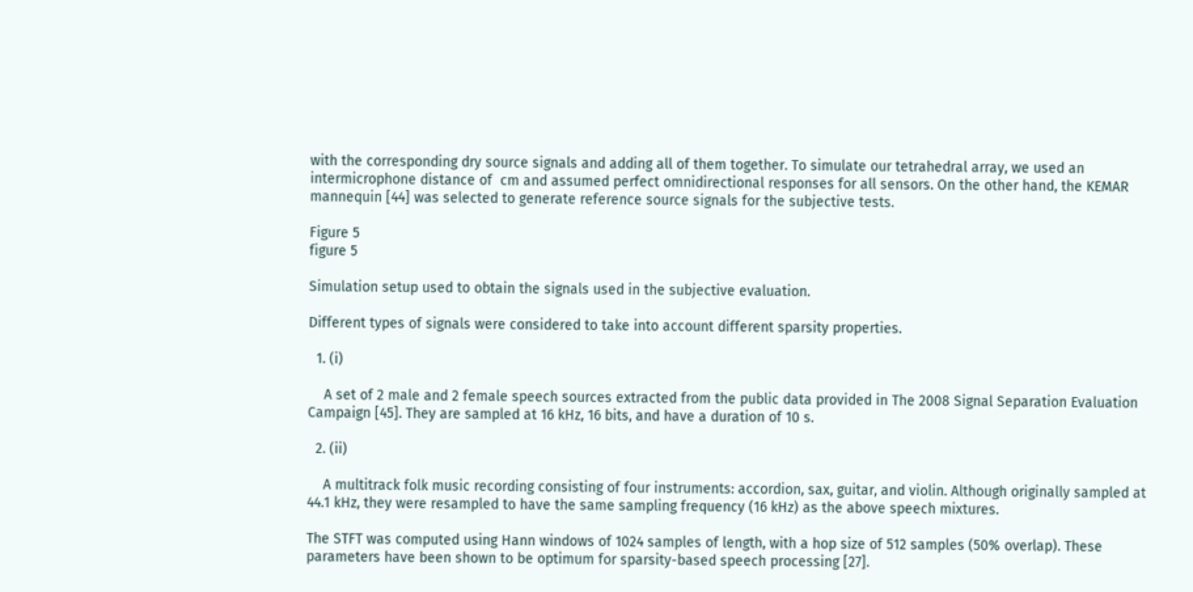with the corresponding dry source signals and adding all of them together. To simulate our tetrahedral array, we used an intermicrophone distance of  cm and assumed perfect omnidirectional responses for all sensors. On the other hand, the KEMAR mannequin [44] was selected to generate reference source signals for the subjective tests.

Figure 5
figure 5

Simulation setup used to obtain the signals used in the subjective evaluation.

Different types of signals were considered to take into account different sparsity properties.

  1. (i)

    A set of 2 male and 2 female speech sources extracted from the public data provided in The 2008 Signal Separation Evaluation Campaign [45]. They are sampled at 16 kHz, 16 bits, and have a duration of 10 s.

  2. (ii)

    A multitrack folk music recording consisting of four instruments: accordion, sax, guitar, and violin. Although originally sampled at 44.1 kHz, they were resampled to have the same sampling frequency (16 kHz) as the above speech mixtures.

The STFT was computed using Hann windows of 1024 samples of length, with a hop size of 512 samples (50% overlap). These parameters have been shown to be optimum for sparsity-based speech processing [27].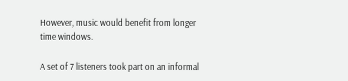However, music would benefit from longer time windows.

A set of 7 listeners took part on an informal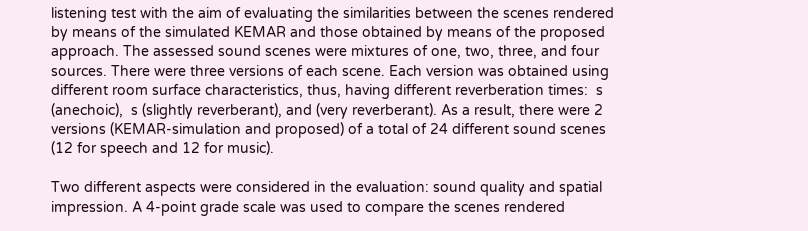listening test with the aim of evaluating the similarities between the scenes rendered by means of the simulated KEMAR and those obtained by means of the proposed approach. The assessed sound scenes were mixtures of one, two, three, and four sources. There were three versions of each scene. Each version was obtained using different room surface characteristics, thus, having different reverberation times:  s (anechoic),  s (slightly reverberant), and (very reverberant). As a result, there were 2 versions (KEMAR-simulation and proposed) of a total of 24 different sound scenes (12 for speech and 12 for music).

Two different aspects were considered in the evaluation: sound quality and spatial impression. A 4-point grade scale was used to compare the scenes rendered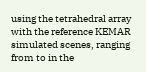using the tetrahedral array with the reference KEMAR simulated scenes, ranging from to in the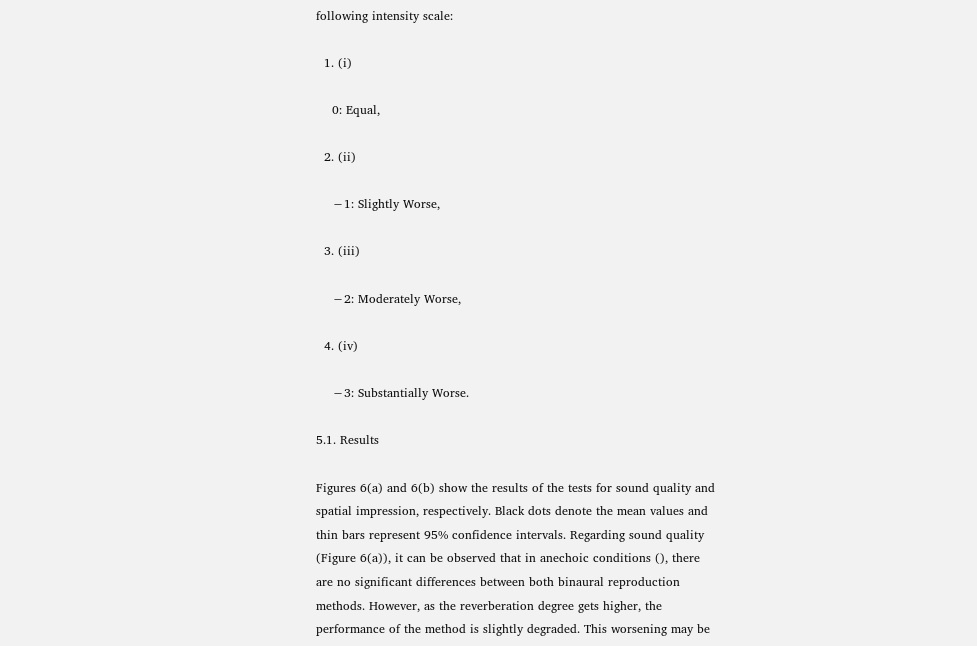following intensity scale:

  1. (i)

    0: Equal,

  2. (ii)

    −1: Slightly Worse,

  3. (iii)

    −2: Moderately Worse,

  4. (iv)

    −3: Substantially Worse.

5.1. Results

Figures 6(a) and 6(b) show the results of the tests for sound quality and spatial impression, respectively. Black dots denote the mean values and thin bars represent 95% confidence intervals. Regarding sound quality (Figure 6(a)), it can be observed that in anechoic conditions (), there are no significant differences between both binaural reproduction methods. However, as the reverberation degree gets higher, the performance of the method is slightly degraded. This worsening may be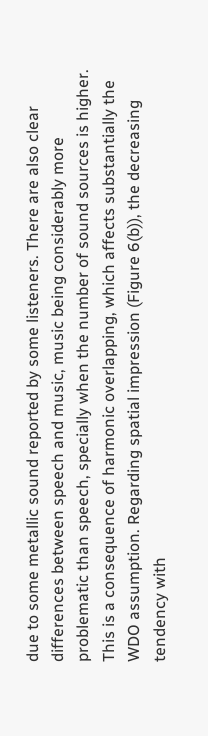due to some metallic sound reported by some listeners. There are also clear differences between speech and music, music being considerably more problematic than speech, specially when the number of sound sources is higher. This is a consequence of harmonic overlapping, which affects substantially the WDO assumption. Regarding spatial impression (Figure 6(b)), the decreasing tendency with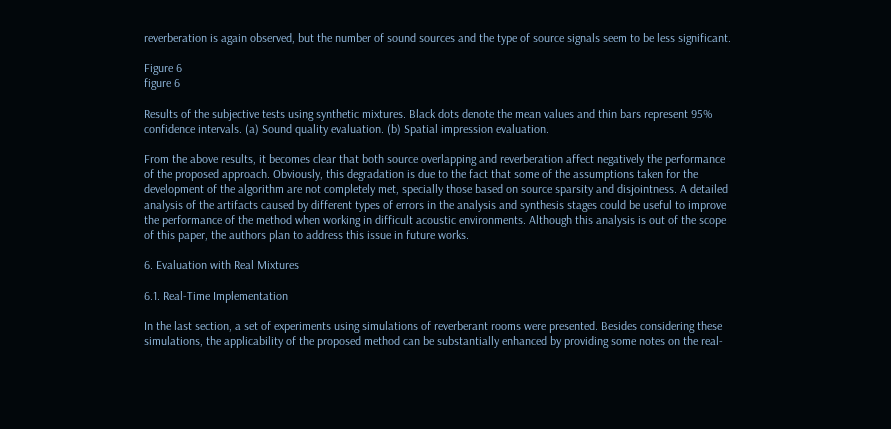reverberation is again observed, but the number of sound sources and the type of source signals seem to be less significant.

Figure 6
figure 6

Results of the subjective tests using synthetic mixtures. Black dots denote the mean values and thin bars represent 95% confidence intervals. (a) Sound quality evaluation. (b) Spatial impression evaluation.

From the above results, it becomes clear that both source overlapping and reverberation affect negatively the performance of the proposed approach. Obviously, this degradation is due to the fact that some of the assumptions taken for the development of the algorithm are not completely met, specially those based on source sparsity and disjointness. A detailed analysis of the artifacts caused by different types of errors in the analysis and synthesis stages could be useful to improve the performance of the method when working in difficult acoustic environments. Although this analysis is out of the scope of this paper, the authors plan to address this issue in future works.

6. Evaluation with Real Mixtures

6.1. Real-Time Implementation

In the last section, a set of experiments using simulations of reverberant rooms were presented. Besides considering these simulations, the applicability of the proposed method can be substantially enhanced by providing some notes on the real-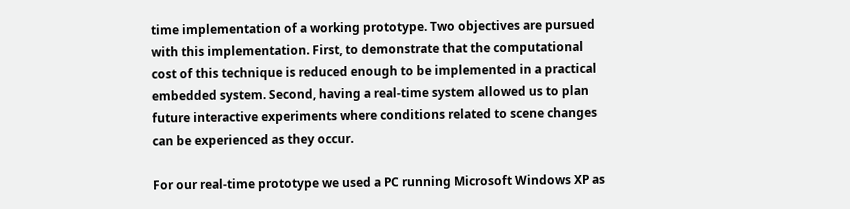time implementation of a working prototype. Two objectives are pursued with this implementation. First, to demonstrate that the computational cost of this technique is reduced enough to be implemented in a practical embedded system. Second, having a real-time system allowed us to plan future interactive experiments where conditions related to scene changes can be experienced as they occur.

For our real-time prototype we used a PC running Microsoft Windows XP as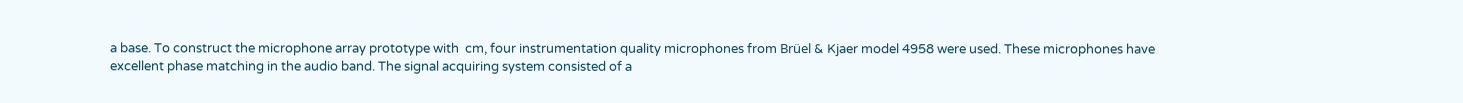a base. To construct the microphone array prototype with  cm, four instrumentation quality microphones from Brüel & Kjaer model 4958 were used. These microphones have excellent phase matching in the audio band. The signal acquiring system consisted of a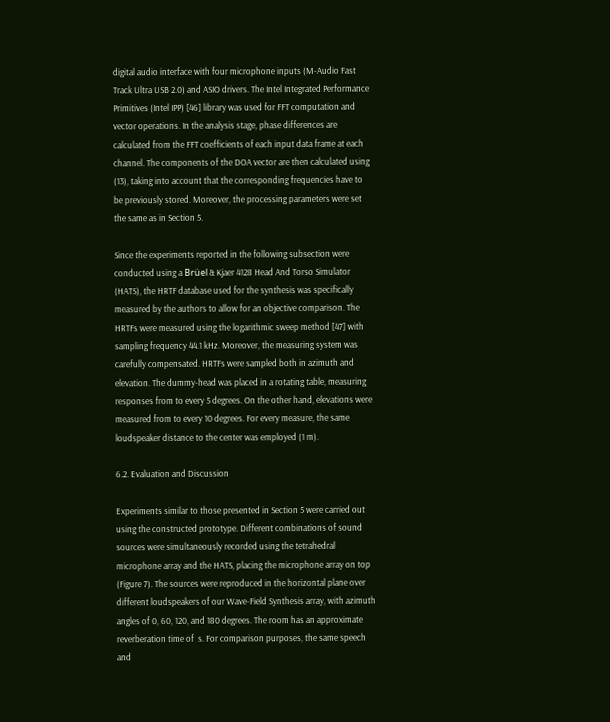digital audio interface with four microphone inputs (M-Audio Fast Track Ultra USB 2.0) and ASIO drivers. The Intel Integrated Performance Primitives (Intel IPP) [46] library was used for FFT computation and vector operations. In the analysis stage, phase differences are calculated from the FFT coefficients of each input data frame at each channel. The components of the DOA vector are then calculated using (13), taking into account that the corresponding frequencies have to be previously stored. Moreover, the processing parameters were set the same as in Section 5.

Since the experiments reported in the following subsection were conducted using a Brüel & Kjaer 4128 Head And Torso Simulator (HATS), the HRTF database used for the synthesis was specifically measured by the authors to allow for an objective comparison. The HRTFs were measured using the logarithmic sweep method [47] with sampling frequency 44.1 kHz. Moreover, the measuring system was carefully compensated. HRTFs were sampled both in azimuth and elevation. The dummy-head was placed in a rotating table, measuring responses from to every 5 degrees. On the other hand, elevations were measured from to every 10 degrees. For every measure, the same loudspeaker distance to the center was employed (1 m).

6.2. Evaluation and Discussion

Experiments similar to those presented in Section 5 were carried out using the constructed prototype. Different combinations of sound sources were simultaneously recorded using the tetrahedral microphone array and the HATS, placing the microphone array on top (Figure 7). The sources were reproduced in the horizontal plane over different loudspeakers of our Wave-Field Synthesis array, with azimuth angles of 0, 60, 120, and 180 degrees. The room has an approximate reverberation time of  s. For comparison purposes, the same speech and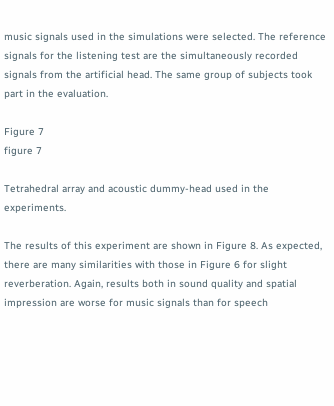music signals used in the simulations were selected. The reference signals for the listening test are the simultaneously recorded signals from the artificial head. The same group of subjects took part in the evaluation.

Figure 7
figure 7

Tetrahedral array and acoustic dummy-head used in the experiments.

The results of this experiment are shown in Figure 8. As expected, there are many similarities with those in Figure 6 for slight reverberation. Again, results both in sound quality and spatial impression are worse for music signals than for speech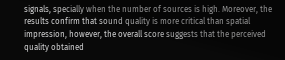signals, specially when the number of sources is high. Moreover, the results confirm that sound quality is more critical than spatial impression, however, the overall score suggests that the perceived quality obtained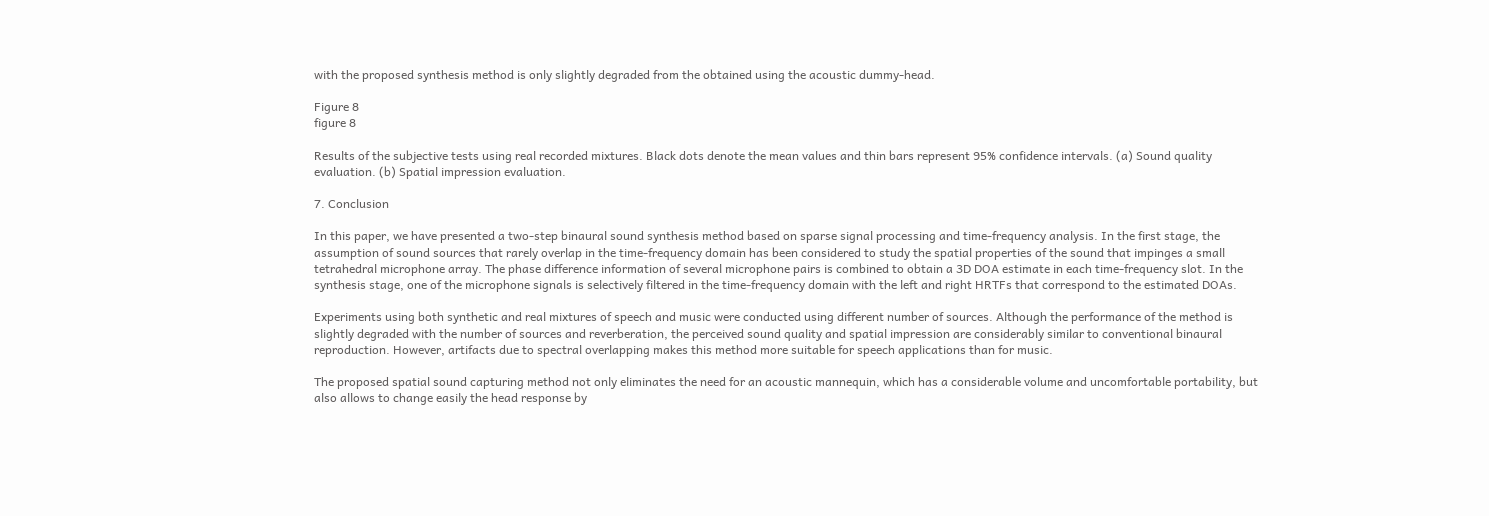with the proposed synthesis method is only slightly degraded from the obtained using the acoustic dummy-head.

Figure 8
figure 8

Results of the subjective tests using real recorded mixtures. Black dots denote the mean values and thin bars represent 95% confidence intervals. (a) Sound quality evaluation. (b) Spatial impression evaluation.

7. Conclusion

In this paper, we have presented a two-step binaural sound synthesis method based on sparse signal processing and time-frequency analysis. In the first stage, the assumption of sound sources that rarely overlap in the time-frequency domain has been considered to study the spatial properties of the sound that impinges a small tetrahedral microphone array. The phase difference information of several microphone pairs is combined to obtain a 3D DOA estimate in each time-frequency slot. In the synthesis stage, one of the microphone signals is selectively filtered in the time-frequency domain with the left and right HRTFs that correspond to the estimated DOAs.

Experiments using both synthetic and real mixtures of speech and music were conducted using different number of sources. Although the performance of the method is slightly degraded with the number of sources and reverberation, the perceived sound quality and spatial impression are considerably similar to conventional binaural reproduction. However, artifacts due to spectral overlapping makes this method more suitable for speech applications than for music.

The proposed spatial sound capturing method not only eliminates the need for an acoustic mannequin, which has a considerable volume and uncomfortable portability, but also allows to change easily the head response by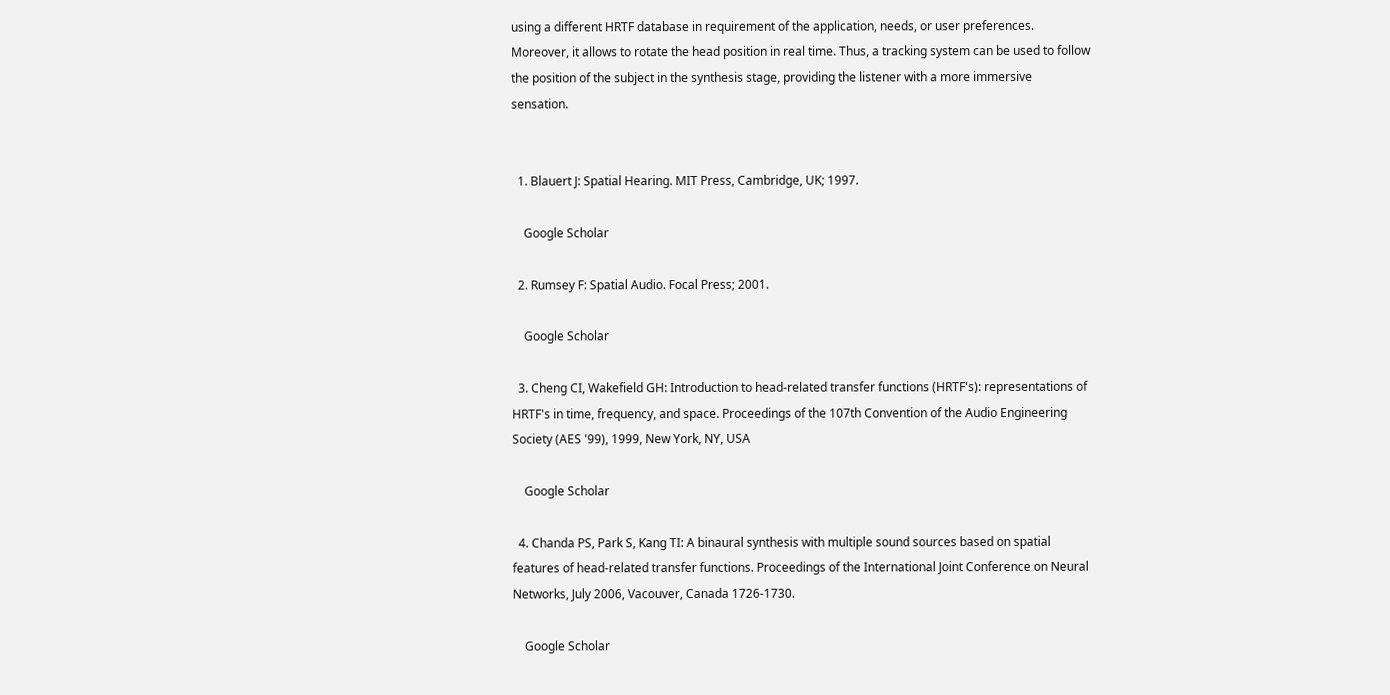using a different HRTF database in requirement of the application, needs, or user preferences. Moreover, it allows to rotate the head position in real time. Thus, a tracking system can be used to follow the position of the subject in the synthesis stage, providing the listener with a more immersive sensation.


  1. Blauert J: Spatial Hearing. MIT Press, Cambridge, UK; 1997.

    Google Scholar

  2. Rumsey F: Spatial Audio. Focal Press; 2001.

    Google Scholar

  3. Cheng CI, Wakefield GH: Introduction to head-related transfer functions (HRTF's): representations of HRTF's in time, frequency, and space. Proceedings of the 107th Convention of the Audio Engineering Society (AES '99), 1999, New York, NY, USA

    Google Scholar

  4. Chanda PS, Park S, Kang TI: A binaural synthesis with multiple sound sources based on spatial features of head-related transfer functions. Proceedings of the International Joint Conference on Neural Networks, July 2006, Vacouver, Canada 1726-1730.

    Google Scholar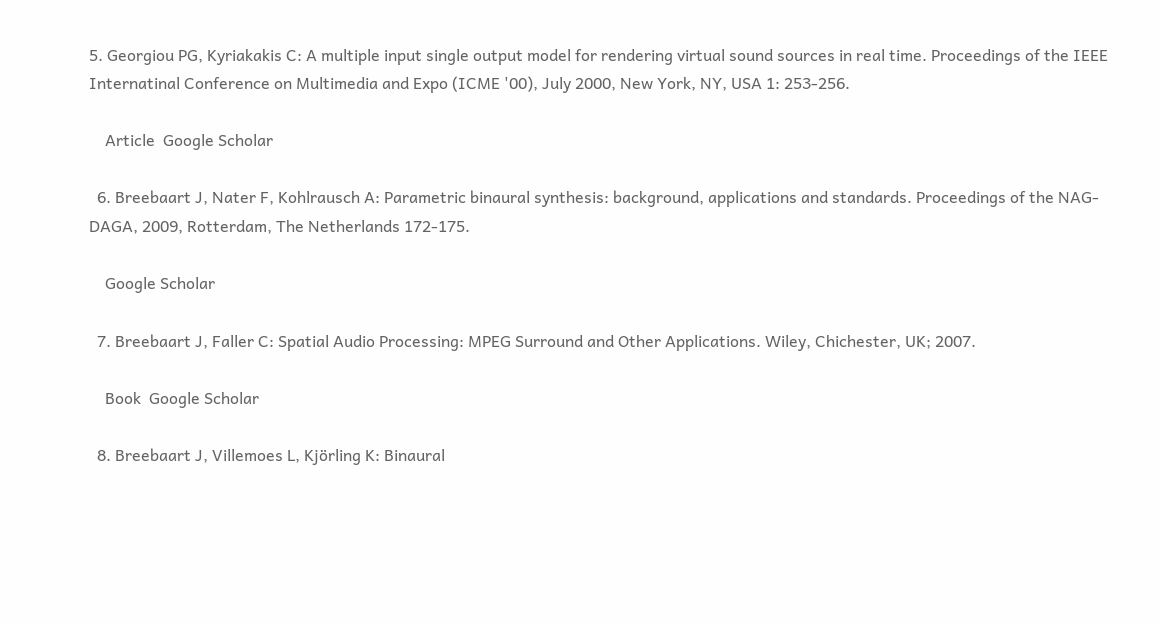5. Georgiou PG, Kyriakakis C: A multiple input single output model for rendering virtual sound sources in real time. Proceedings of the IEEE Internatinal Conference on Multimedia and Expo (ICME '00), July 2000, New York, NY, USA 1: 253-256.

    Article  Google Scholar

  6. Breebaart J, Nater F, Kohlrausch A: Parametric binaural synthesis: background, applications and standards. Proceedings of the NAG-DAGA, 2009, Rotterdam, The Netherlands 172-175.

    Google Scholar

  7. Breebaart J, Faller C: Spatial Audio Processing: MPEG Surround and Other Applications. Wiley, Chichester, UK; 2007.

    Book  Google Scholar

  8. Breebaart J, Villemoes L, Kjörling K: Binaural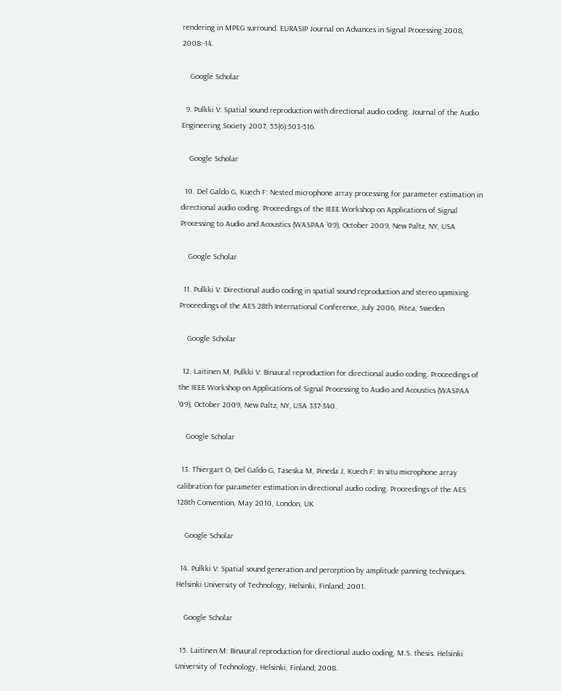rendering in MPEG surround. EURASIP Journal on Advances in Signal Processing 2008, 2008:-14.

    Google Scholar

  9. Pulkki V: Spatial sound reproduction with directional audio coding. Journal of the Audio Engineering Society 2007, 55(6):503-516.

    Google Scholar

  10. Del Galdo G, Kuech F: Nested microphone array processing for parameter estimation in directional audio coding. Proceedings of the IEEE Workshop on Applications of Signal Processing to Audio and Acoustics (WASPAA '09), October 2009, New Paltz, NY, USA

    Google Scholar

  11. Pulkki V: Directional audio coding in spatial sound reproduction and stereo upmixing. Proceedings of the AES 28th International Conference, July 2006, Pitea, Sweden

    Google Scholar

  12. Laitinen M, Pulkki V: Binaural reproduction for directional audio coding. Proceedings of the IEEE Workshop on Applications of Signal Processing to Audio and Acoustics (WASPAA '09), October 2009, New Paltz, NY, USA 337-340.

    Google Scholar

  13. Thiergart O, Del Galdo G, Taseska M, Pineda J, Kuech F: In situ microphone array calibration for parameter estimation in directional audio coding. Proceedings of the AES 128th Convention, May 2010, London, UK

    Google Scholar

  14. Pulkki V: Spatial sound generation and perception by amplitude panning techniques. Helsinki University of Technology, Helsinki, Finland; 2001.

    Google Scholar

  15. Laitinen M: Binaural reproduction for directional audio coding, M.S. thesis. Helsinki University of Technology, Helsinki, Finland; 2008.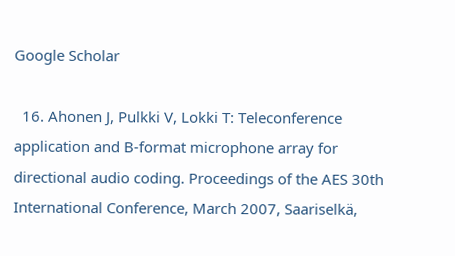Google Scholar

  16. Ahonen J, Pulkki V, Lokki T: Teleconference application and B-format microphone array for directional audio coding. Proceedings of the AES 30th International Conference, March 2007, Saariselkä,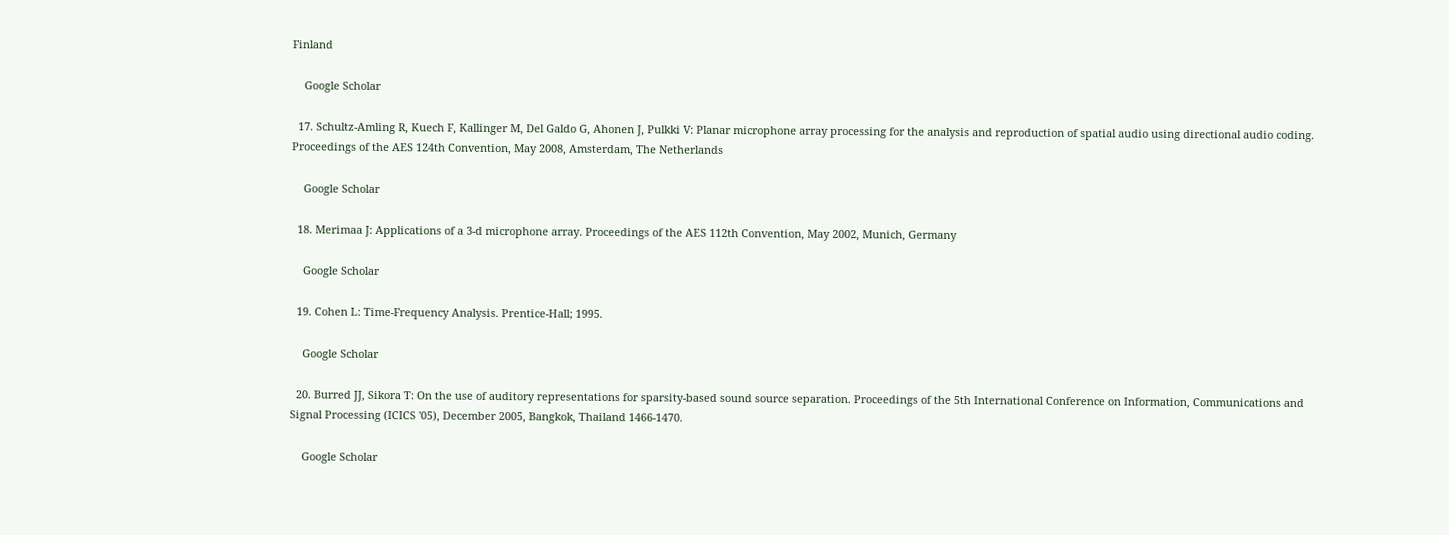Finland

    Google Scholar

  17. Schultz-Amling R, Kuech F, Kallinger M, Del Galdo G, Ahonen J, Pulkki V: Planar microphone array processing for the analysis and reproduction of spatial audio using directional audio coding. Proceedings of the AES 124th Convention, May 2008, Amsterdam, The Netherlands

    Google Scholar

  18. Merimaa J: Applications of a 3-d microphone array. Proceedings of the AES 112th Convention, May 2002, Munich, Germany

    Google Scholar

  19. Cohen L: Time-Frequency Analysis. Prentice-Hall; 1995.

    Google Scholar

  20. Burred JJ, Sikora T: On the use of auditory representations for sparsity-based sound source separation. Proceedings of the 5th International Conference on Information, Communications and Signal Processing (ICICS '05), December 2005, Bangkok, Thailand 1466-1470.

    Google Scholar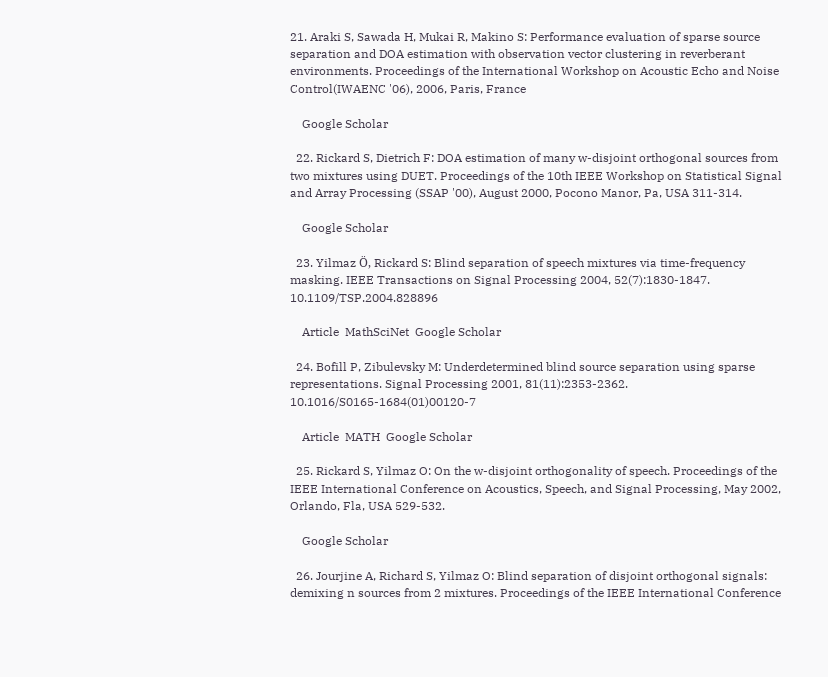21. Araki S, Sawada H, Mukai R, Makino S: Performance evaluation of sparse source separation and DOA estimation with observation vector clustering in reverberant environments. Proceedings of the International Workshop on Acoustic Echo and Noise Control(IWAENC '06), 2006, Paris, France

    Google Scholar

  22. Rickard S, Dietrich F: DOA estimation of many w-disjoint orthogonal sources from two mixtures using DUET. Proceedings of the 10th IEEE Workshop on Statistical Signal and Array Processing (SSAP '00), August 2000, Pocono Manor, Pa, USA 311-314.

    Google Scholar

  23. Yilmaz Ö, Rickard S: Blind separation of speech mixtures via time-frequency masking. IEEE Transactions on Signal Processing 2004, 52(7):1830-1847. 10.1109/TSP.2004.828896

    Article  MathSciNet  Google Scholar

  24. Bofill P, Zibulevsky M: Underdetermined blind source separation using sparse representations. Signal Processing 2001, 81(11):2353-2362. 10.1016/S0165-1684(01)00120-7

    Article  MATH  Google Scholar

  25. Rickard S, Yilmaz O: On the w-disjoint orthogonality of speech. Proceedings of the IEEE International Conference on Acoustics, Speech, and Signal Processing, May 2002, Orlando, Fla, USA 529-532.

    Google Scholar

  26. Jourjine A, Richard S, Yilmaz O: Blind separation of disjoint orthogonal signals: demixing n sources from 2 mixtures. Proceedings of the IEEE International Conference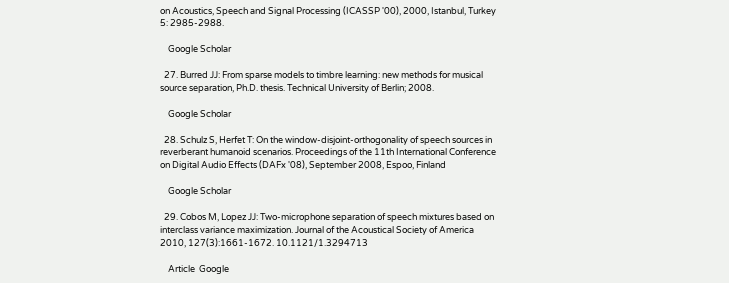on Acoustics, Speech and Signal Processing (ICASSP '00), 2000, Istanbul, Turkey 5: 2985-2988.

    Google Scholar

  27. Burred JJ: From sparse models to timbre learning: new methods for musical source separation, Ph.D. thesis. Technical University of Berlin; 2008.

    Google Scholar

  28. Schulz S, Herfet T: On the window-disjoint-orthogonality of speech sources in reverberant humanoid scenarios. Proceedings of the 11th International Conference on Digital Audio Effects (DAFx '08), September 2008, Espoo, Finland

    Google Scholar

  29. Cobos M, Lopez JJ: Two-microphone separation of speech mixtures based on interclass variance maximization. Journal of the Acoustical Society of America 2010, 127(3):1661-1672. 10.1121/1.3294713

    Article  Google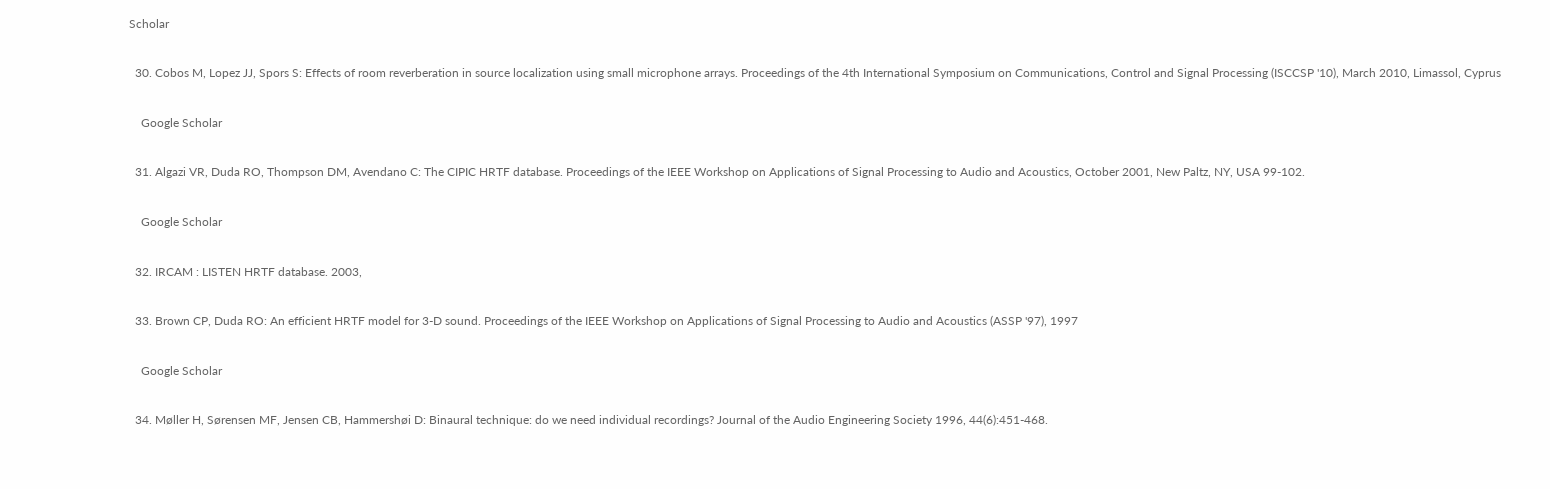Scholar

  30. Cobos M, Lopez JJ, Spors S: Effects of room reverberation in source localization using small microphone arrays. Proceedings of the 4th International Symposium on Communications, Control and Signal Processing (ISCCSP '10), March 2010, Limassol, Cyprus

    Google Scholar

  31. Algazi VR, Duda RO, Thompson DM, Avendano C: The CIPIC HRTF database. Proceedings of the IEEE Workshop on Applications of Signal Processing to Audio and Acoustics, October 2001, New Paltz, NY, USA 99-102.

    Google Scholar

  32. IRCAM : LISTEN HRTF database. 2003,

  33. Brown CP, Duda RO: An efficient HRTF model for 3-D sound. Proceedings of the IEEE Workshop on Applications of Signal Processing to Audio and Acoustics (ASSP '97), 1997

    Google Scholar

  34. Møller H, Sørensen MF, Jensen CB, Hammershøi D: Binaural technique: do we need individual recordings? Journal of the Audio Engineering Society 1996, 44(6):451-468.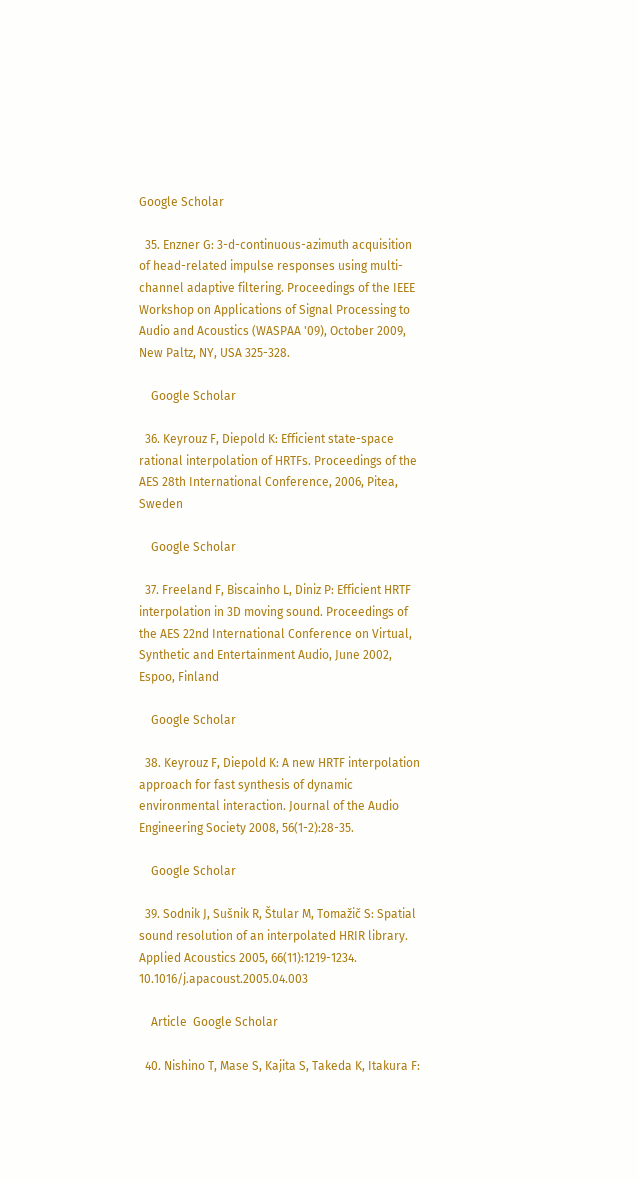Google Scholar

  35. Enzner G: 3-d-continuous-azimuth acquisition of head-related impulse responses using multi-channel adaptive filtering. Proceedings of the IEEE Workshop on Applications of Signal Processing to Audio and Acoustics (WASPAA '09), October 2009, New Paltz, NY, USA 325-328.

    Google Scholar

  36. Keyrouz F, Diepold K: Efficient state-space rational interpolation of HRTFs. Proceedings of the AES 28th International Conference, 2006, Pitea, Sweden

    Google Scholar

  37. Freeland F, Biscainho L, Diniz P: Efficient HRTF interpolation in 3D moving sound. Proceedings of the AES 22nd International Conference on Virtual, Synthetic and Entertainment Audio, June 2002, Espoo, Finland

    Google Scholar

  38. Keyrouz F, Diepold K: A new HRTF interpolation approach for fast synthesis of dynamic environmental interaction. Journal of the Audio Engineering Society 2008, 56(1-2):28-35.

    Google Scholar

  39. Sodnik J, Sušnik R, Štular M, Tomažič S: Spatial sound resolution of an interpolated HRIR library. Applied Acoustics 2005, 66(11):1219-1234. 10.1016/j.apacoust.2005.04.003

    Article  Google Scholar

  40. Nishino T, Mase S, Kajita S, Takeda K, Itakura F: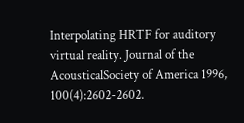Interpolating HRTF for auditory virtual reality. Journal of the AcousticalSociety of America 1996, 100(4):2602-2602.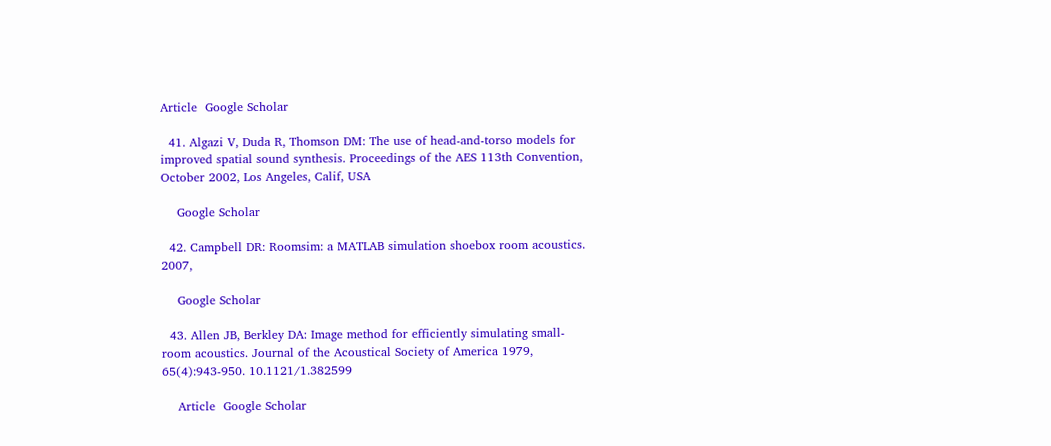Article  Google Scholar

  41. Algazi V, Duda R, Thomson DM: The use of head-and-torso models for improved spatial sound synthesis. Proceedings of the AES 113th Convention, October 2002, Los Angeles, Calif, USA

    Google Scholar

  42. Campbell DR: Roomsim: a MATLAB simulation shoebox room acoustics. 2007,

    Google Scholar

  43. Allen JB, Berkley DA: Image method for efficiently simulating small-room acoustics. Journal of the Acoustical Society of America 1979, 65(4):943-950. 10.1121/1.382599

    Article  Google Scholar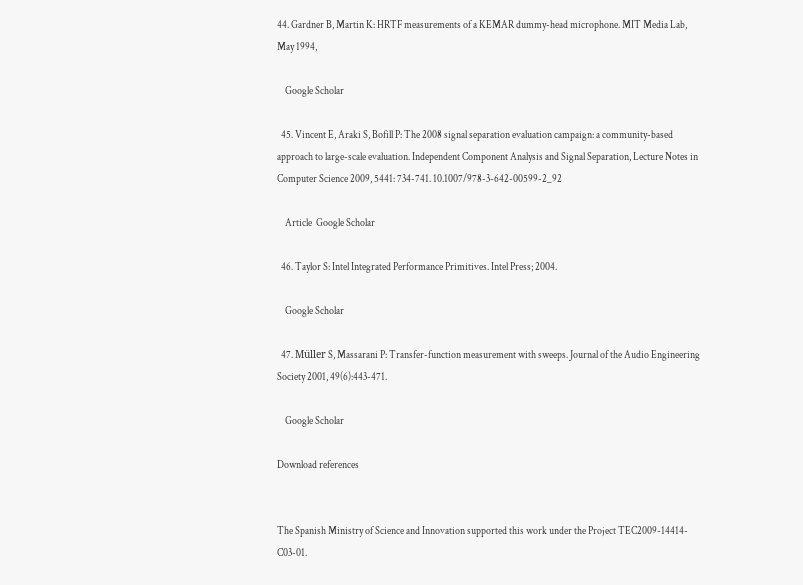44. Gardner B, Martin K: HRTF measurements of a KEMAR dummy-head microphone. MIT Media Lab, May 1994,

    Google Scholar

  45. Vincent E, Araki S, Bofill P: The 2008 signal separation evaluation campaign: a community-based approach to large-scale evaluation. Independent Component Analysis and Signal Separation, Lecture Notes in Computer Science 2009, 5441: 734-741. 10.1007/978-3-642-00599-2_92

    Article  Google Scholar

  46. Taylor S: Intel Integrated Performance Primitives. Intel Press; 2004.

    Google Scholar

  47. Müller S, Massarani P: Transfer-function measurement with sweeps. Journal of the Audio Engineering Society 2001, 49(6):443-471.

    Google Scholar

Download references


The Spanish Ministry of Science and Innovation supported this work under the Project TEC2009-14414-C03-01.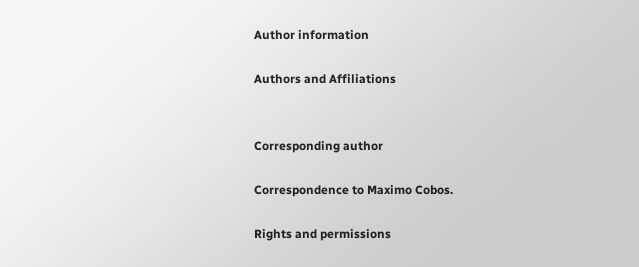Author information

Authors and Affiliations


Corresponding author

Correspondence to Maximo Cobos.

Rights and permissions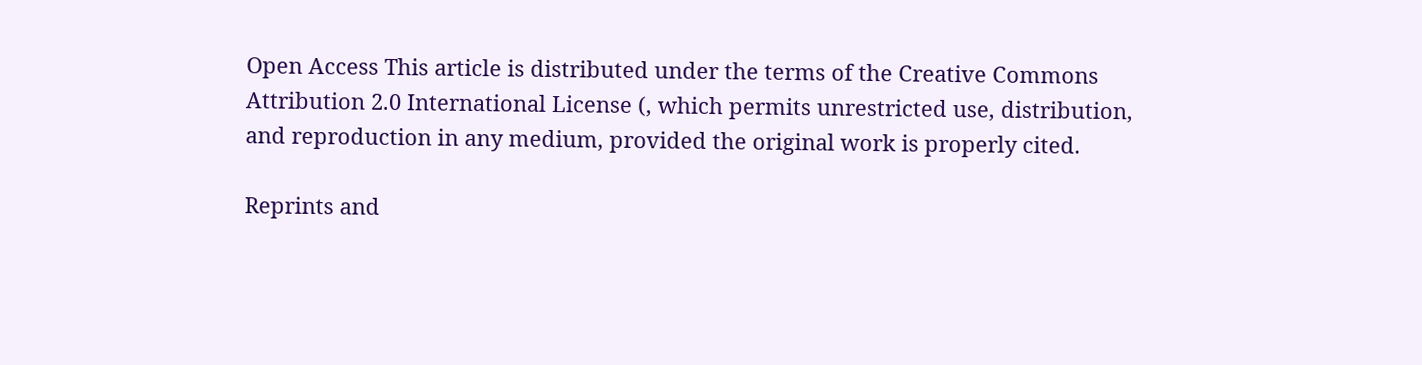Open Access This article is distributed under the terms of the Creative Commons Attribution 2.0 International License (, which permits unrestricted use, distribution, and reproduction in any medium, provided the original work is properly cited.

Reprints and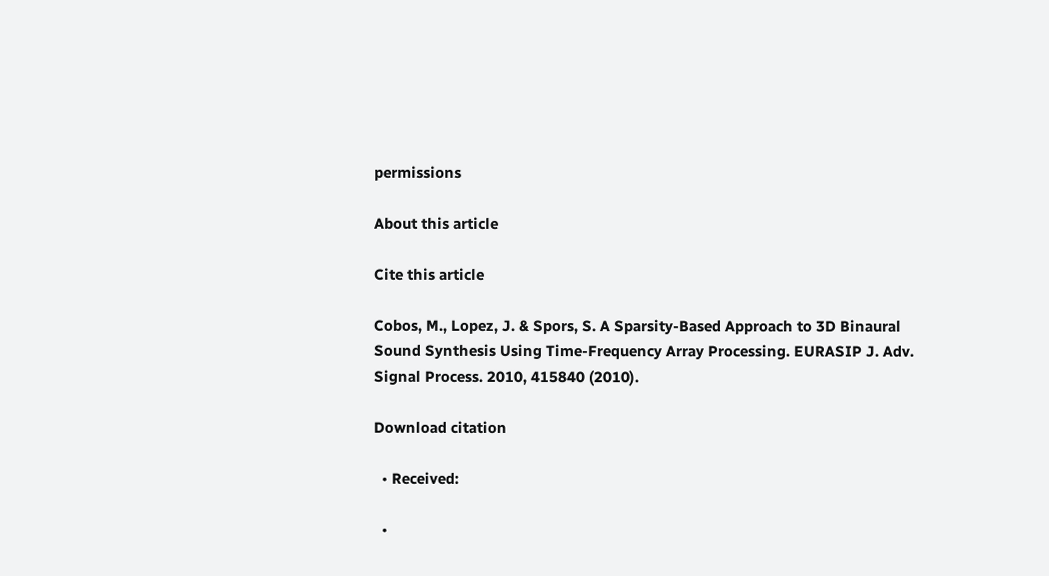permissions

About this article

Cite this article

Cobos, M., Lopez, J. & Spors, S. A Sparsity-Based Approach to 3D Binaural Sound Synthesis Using Time-Frequency Array Processing. EURASIP J. Adv. Signal Process. 2010, 415840 (2010).

Download citation

  • Received:

  •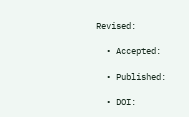Revised:

  • Accepted:

  • Published:

  • DOI: